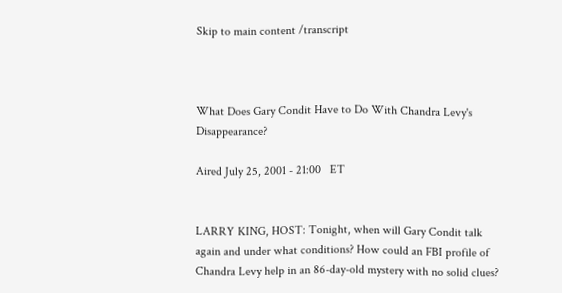Skip to main content /transcript



What Does Gary Condit Have to Do With Chandra Levy's Disappearance?

Aired July 25, 2001 - 21:00   ET


LARRY KING, HOST: Tonight, when will Gary Condit talk again and under what conditions? How could an FBI profile of Chandra Levy help in an 86-day-old mystery with no solid clues?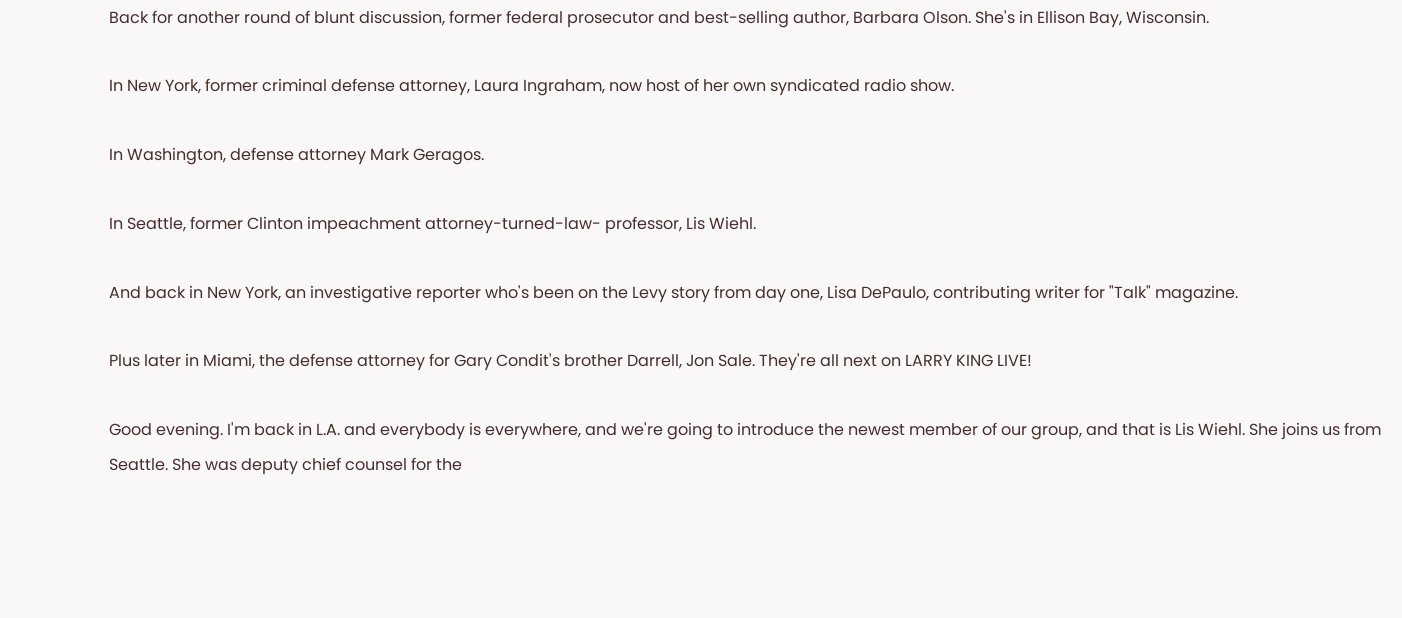Back for another round of blunt discussion, former federal prosecutor and best-selling author, Barbara Olson. She's in Ellison Bay, Wisconsin.

In New York, former criminal defense attorney, Laura Ingraham, now host of her own syndicated radio show.

In Washington, defense attorney Mark Geragos.

In Seattle, former Clinton impeachment attorney-turned-law- professor, Lis Wiehl.

And back in New York, an investigative reporter who's been on the Levy story from day one, Lisa DePaulo, contributing writer for "Talk" magazine.

Plus later in Miami, the defense attorney for Gary Condit's brother Darrell, Jon Sale. They're all next on LARRY KING LIVE!

Good evening. I'm back in L.A. and everybody is everywhere, and we're going to introduce the newest member of our group, and that is Lis Wiehl. She joins us from Seattle. She was deputy chief counsel for the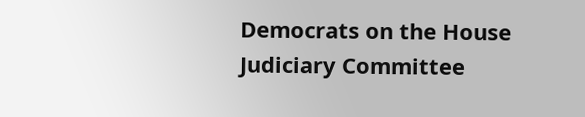Democrats on the House Judiciary Committee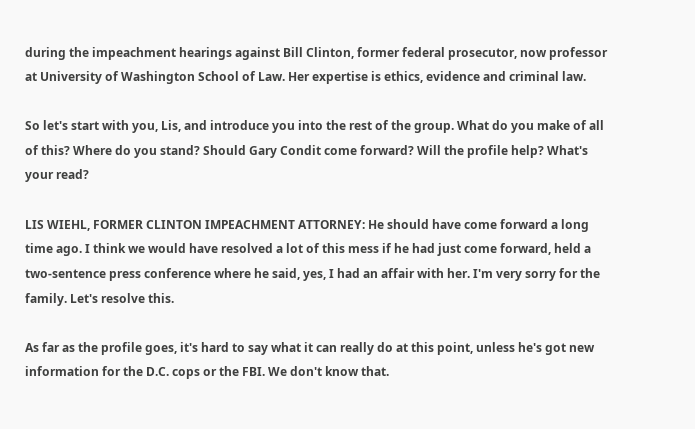during the impeachment hearings against Bill Clinton, former federal prosecutor, now professor at University of Washington School of Law. Her expertise is ethics, evidence and criminal law.

So let's start with you, Lis, and introduce you into the rest of the group. What do you make of all of this? Where do you stand? Should Gary Condit come forward? Will the profile help? What's your read?

LIS WIEHL, FORMER CLINTON IMPEACHMENT ATTORNEY: He should have come forward a long time ago. I think we would have resolved a lot of this mess if he had just come forward, held a two-sentence press conference where he said, yes, I had an affair with her. I'm very sorry for the family. Let's resolve this.

As far as the profile goes, it's hard to say what it can really do at this point, unless he's got new information for the D.C. cops or the FBI. We don't know that.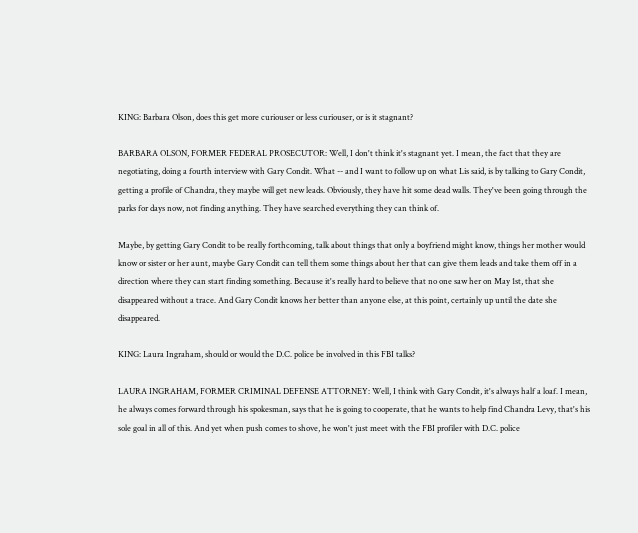KING: Barbara Olson, does this get more curiouser or less curiouser, or is it stagnant?

BARBARA OLSON, FORMER FEDERAL PROSECUTOR: Well, I don't think it's stagnant yet. I mean, the fact that they are negotiating, doing a fourth interview with Gary Condit. What -- and I want to follow up on what Lis said, is by talking to Gary Condit, getting a profile of Chandra, they maybe will get new leads. Obviously, they have hit some dead walls. They've been going through the parks for days now, not finding anything. They have searched everything they can think of.

Maybe, by getting Gary Condit to be really forthcoming, talk about things that only a boyfriend might know, things her mother would know or sister or her aunt, maybe Gary Condit can tell them some things about her that can give them leads and take them off in a direction where they can start finding something. Because it's really hard to believe that no one saw her on May 1st, that she disappeared without a trace. And Gary Condit knows her better than anyone else, at this point, certainly up until the date she disappeared.

KING: Laura Ingraham, should or would the D.C. police be involved in this FBI talks?

LAURA INGRAHAM, FORMER CRIMINAL DEFENSE ATTORNEY: Well, I think with Gary Condit, it's always half a loaf. I mean, he always comes forward through his spokesman, says that he is going to cooperate, that he wants to help find Chandra Levy, that's his sole goal in all of this. And yet when push comes to shove, he won't just meet with the FBI profiler with D.C. police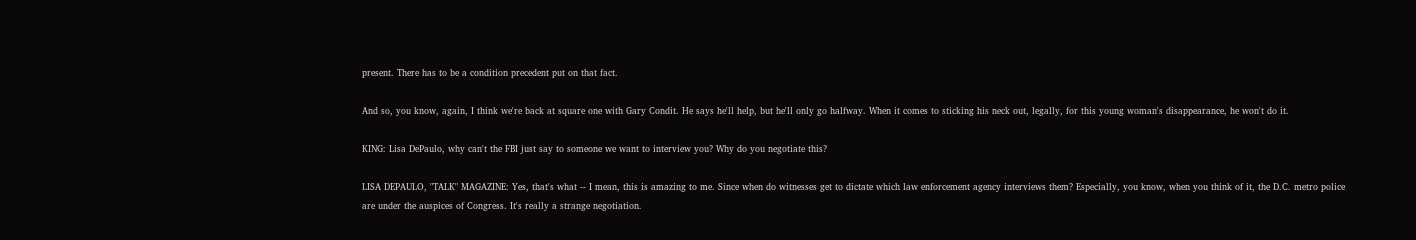present. There has to be a condition precedent put on that fact.

And so, you know, again, I think we're back at square one with Gary Condit. He says he'll help, but he'll only go halfway. When it comes to sticking his neck out, legally, for this young woman's disappearance, he won't do it.

KING: Lisa DePaulo, why can't the FBI just say to someone we want to interview you? Why do you negotiate this?

LISA DEPAULO, "TALK" MAGAZINE: Yes, that's what -- I mean, this is amazing to me. Since when do witnesses get to dictate which law enforcement agency interviews them? Especially, you know, when you think of it, the D.C. metro police are under the auspices of Congress. It's really a strange negotiation.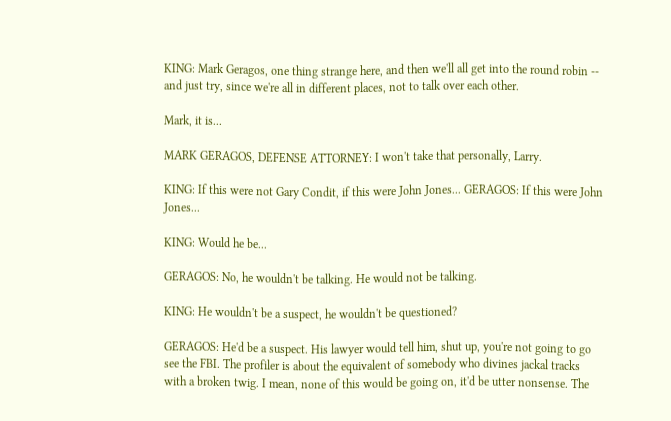KING: Mark Geragos, one thing strange here, and then we'll all get into the round robin -- and just try, since we're all in different places, not to talk over each other.

Mark, it is...

MARK GERAGOS, DEFENSE ATTORNEY: I won't take that personally, Larry.

KING: If this were not Gary Condit, if this were John Jones... GERAGOS: If this were John Jones...

KING: Would he be...

GERAGOS: No, he wouldn't be talking. He would not be talking.

KING: He wouldn't be a suspect, he wouldn't be questioned?

GERAGOS: He'd be a suspect. His lawyer would tell him, shut up, you're not going to go see the FBI. The profiler is about the equivalent of somebody who divines jackal tracks with a broken twig. I mean, none of this would be going on, it'd be utter nonsense. The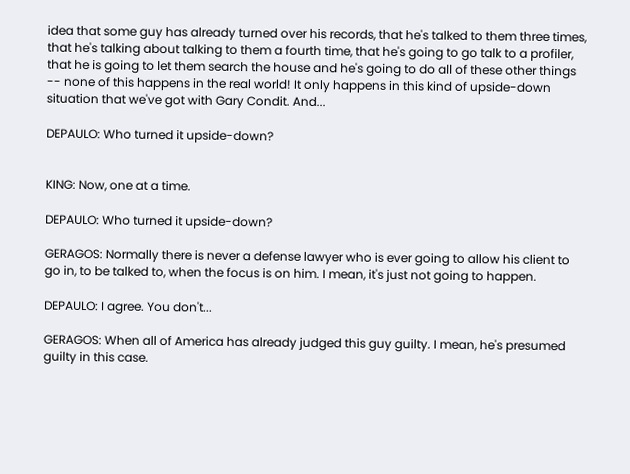idea that some guy has already turned over his records, that he's talked to them three times, that he's talking about talking to them a fourth time, that he's going to go talk to a profiler, that he is going to let them search the house and he's going to do all of these other things -- none of this happens in the real world! It only happens in this kind of upside-down situation that we've got with Gary Condit. And...

DEPAULO: Who turned it upside-down?


KING: Now, one at a time.

DEPAULO: Who turned it upside-down?

GERAGOS: Normally there is never a defense lawyer who is ever going to allow his client to go in, to be talked to, when the focus is on him. I mean, it's just not going to happen.

DEPAULO: I agree. You don't...

GERAGOS: When all of America has already judged this guy guilty. I mean, he's presumed guilty in this case.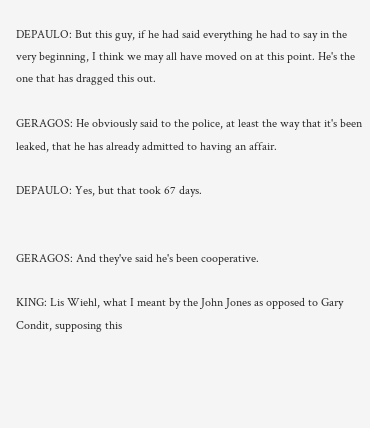DEPAULO: But this guy, if he had said everything he had to say in the very beginning, I think we may all have moved on at this point. He's the one that has dragged this out.

GERAGOS: He obviously said to the police, at least the way that it's been leaked, that he has already admitted to having an affair.

DEPAULO: Yes, but that took 67 days.


GERAGOS: And they've said he's been cooperative.

KING: Lis Wiehl, what I meant by the John Jones as opposed to Gary Condit, supposing this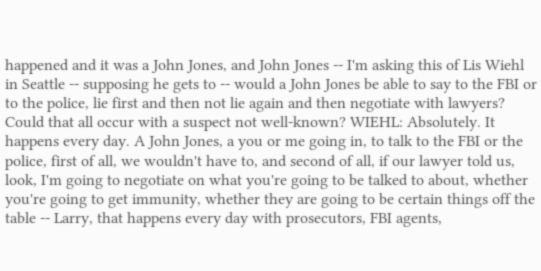happened and it was a John Jones, and John Jones -- I'm asking this of Lis Wiehl in Seattle -- supposing he gets to -- would a John Jones be able to say to the FBI or to the police, lie first and then not lie again and then negotiate with lawyers? Could that all occur with a suspect not well-known? WIEHL: Absolutely. It happens every day. A John Jones, a you or me going in, to talk to the FBI or the police, first of all, we wouldn't have to, and second of all, if our lawyer told us, look, I'm going to negotiate on what you're going to be talked to about, whether you're going to get immunity, whether they are going to be certain things off the table -- Larry, that happens every day with prosecutors, FBI agents,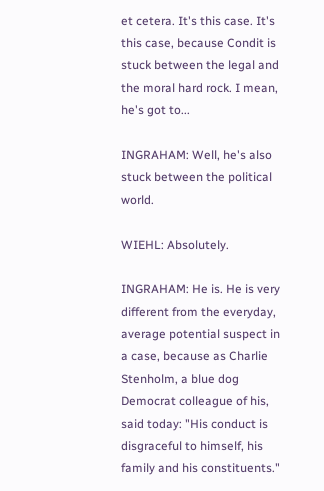et cetera. It's this case. It's this case, because Condit is stuck between the legal and the moral hard rock. I mean, he's got to...

INGRAHAM: Well, he's also stuck between the political world.

WIEHL: Absolutely.

INGRAHAM: He is. He is very different from the everyday, average potential suspect in a case, because as Charlie Stenholm, a blue dog Democrat colleague of his, said today: "His conduct is disgraceful to himself, his family and his constituents."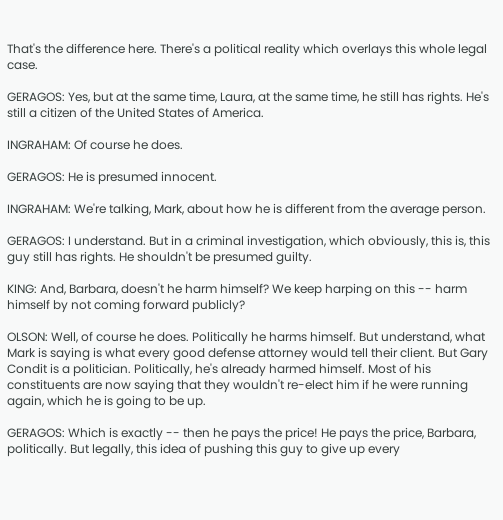That's the difference here. There's a political reality which overlays this whole legal case.

GERAGOS: Yes, but at the same time, Laura, at the same time, he still has rights. He's still a citizen of the United States of America.

INGRAHAM: Of course he does.

GERAGOS: He is presumed innocent.

INGRAHAM: We're talking, Mark, about how he is different from the average person.

GERAGOS: I understand. But in a criminal investigation, which obviously, this is, this guy still has rights. He shouldn't be presumed guilty.

KING: And, Barbara, doesn't he harm himself? We keep harping on this -- harm himself by not coming forward publicly?

OLSON: Well, of course he does. Politically he harms himself. But understand, what Mark is saying is what every good defense attorney would tell their client. But Gary Condit is a politician. Politically, he's already harmed himself. Most of his constituents are now saying that they wouldn't re-elect him if he were running again, which he is going to be up.

GERAGOS: Which is exactly -- then he pays the price! He pays the price, Barbara, politically. But legally, this idea of pushing this guy to give up every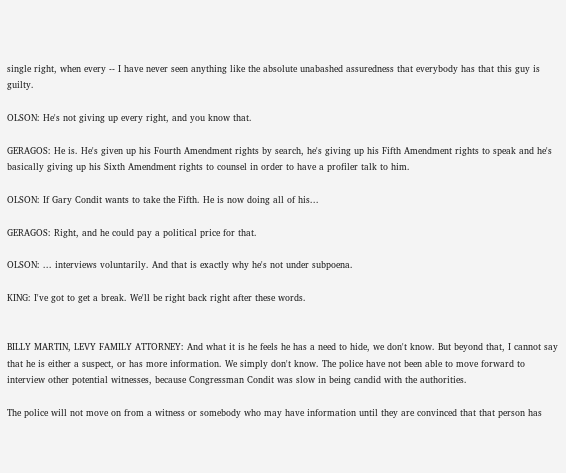single right, when every -- I have never seen anything like the absolute unabashed assuredness that everybody has that this guy is guilty.

OLSON: He's not giving up every right, and you know that.

GERAGOS: He is. He's given up his Fourth Amendment rights by search, he's giving up his Fifth Amendment rights to speak and he's basically giving up his Sixth Amendment rights to counsel in order to have a profiler talk to him.

OLSON: If Gary Condit wants to take the Fifth. He is now doing all of his...

GERAGOS: Right, and he could pay a political price for that.

OLSON: ... interviews voluntarily. And that is exactly why he's not under subpoena.

KING: I've got to get a break. We'll be right back right after these words.


BILLY MARTIN, LEVY FAMILY ATTORNEY: And what it is he feels he has a need to hide, we don't know. But beyond that, I cannot say that he is either a suspect, or has more information. We simply don't know. The police have not been able to move forward to interview other potential witnesses, because Congressman Condit was slow in being candid with the authorities.

The police will not move on from a witness or somebody who may have information until they are convinced that that person has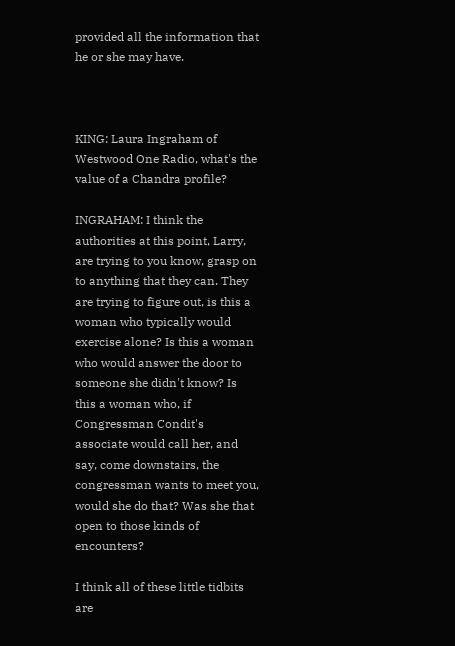provided all the information that he or she may have.



KING: Laura Ingraham of Westwood One Radio, what's the value of a Chandra profile?

INGRAHAM: I think the authorities at this point, Larry, are trying to you know, grasp on to anything that they can. They are trying to figure out, is this a woman who typically would exercise alone? Is this a woman who would answer the door to someone she didn't know? Is this a woman who, if Congressman Condit's associate would call her, and say, come downstairs, the congressman wants to meet you, would she do that? Was she that open to those kinds of encounters?

I think all of these little tidbits are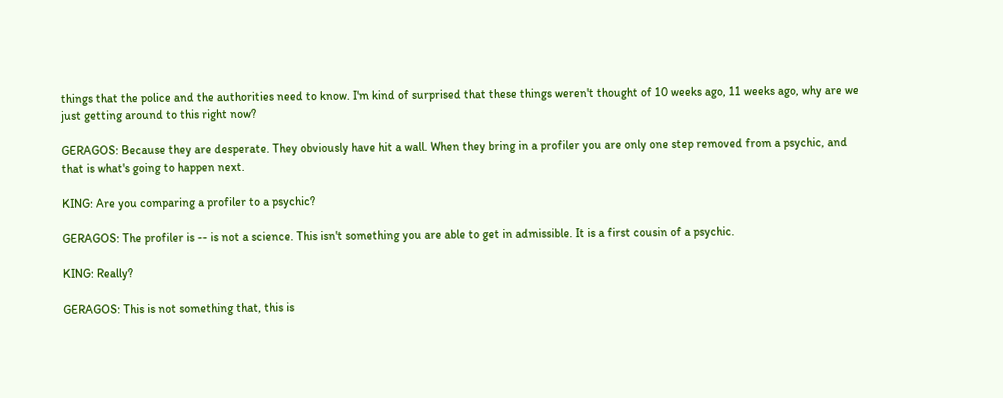things that the police and the authorities need to know. I'm kind of surprised that these things weren't thought of 10 weeks ago, 11 weeks ago, why are we just getting around to this right now?

GERAGOS: Because they are desperate. They obviously have hit a wall. When they bring in a profiler you are only one step removed from a psychic, and that is what's going to happen next.

KING: Are you comparing a profiler to a psychic?

GERAGOS: The profiler is -- is not a science. This isn't something you are able to get in admissible. It is a first cousin of a psychic.

KING: Really?

GERAGOS: This is not something that, this is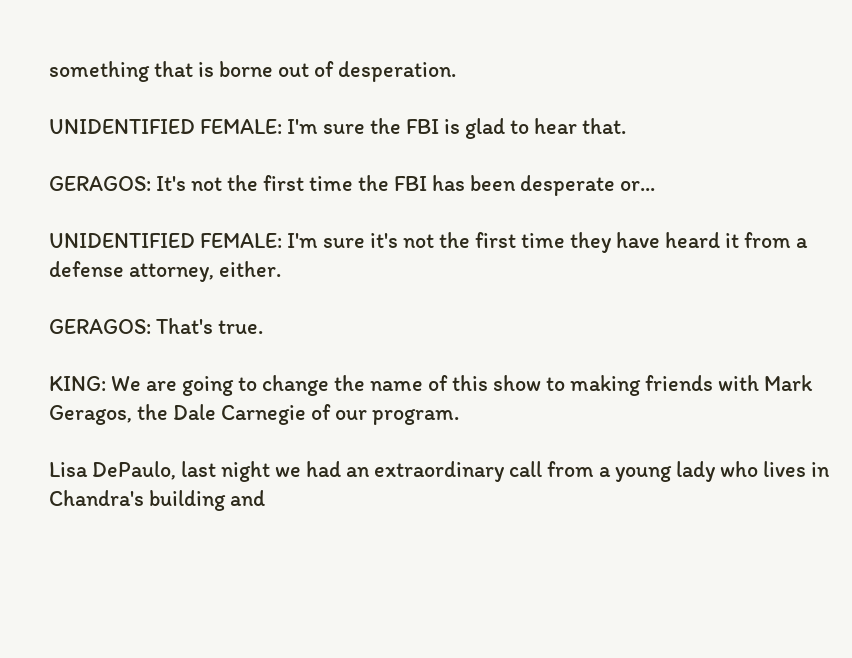something that is borne out of desperation.

UNIDENTIFIED FEMALE: I'm sure the FBI is glad to hear that.

GERAGOS: It's not the first time the FBI has been desperate or...

UNIDENTIFIED FEMALE: I'm sure it's not the first time they have heard it from a defense attorney, either.

GERAGOS: That's true.

KING: We are going to change the name of this show to making friends with Mark Geragos, the Dale Carnegie of our program.

Lisa DePaulo, last night we had an extraordinary call from a young lady who lives in Chandra's building and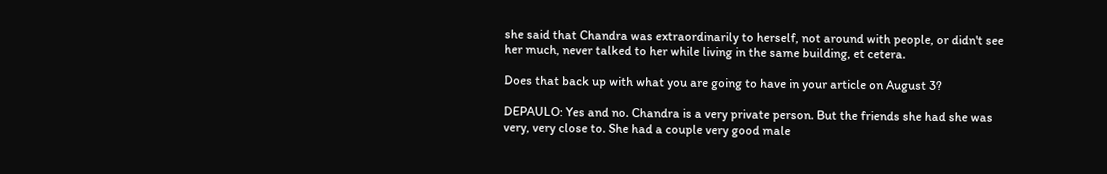she said that Chandra was extraordinarily to herself, not around with people, or didn't see her much, never talked to her while living in the same building, et cetera.

Does that back up with what you are going to have in your article on August 3?

DEPAULO: Yes and no. Chandra is a very private person. But the friends she had she was very, very close to. She had a couple very good male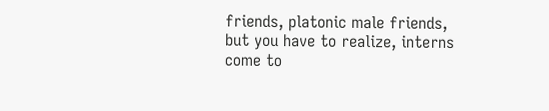friends, platonic male friends, but you have to realize, interns come to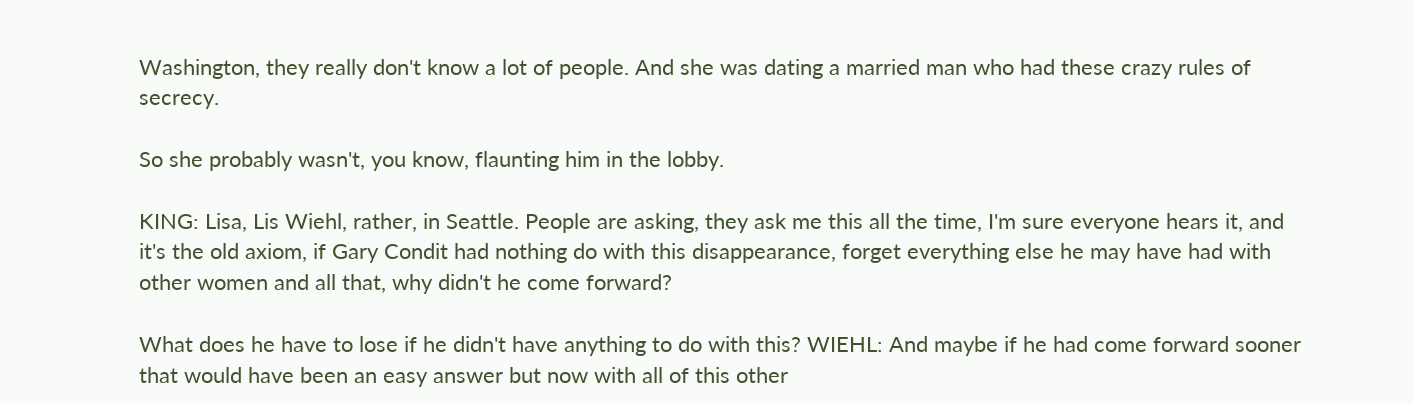Washington, they really don't know a lot of people. And she was dating a married man who had these crazy rules of secrecy.

So she probably wasn't, you know, flaunting him in the lobby.

KING: Lisa, Lis Wiehl, rather, in Seattle. People are asking, they ask me this all the time, I'm sure everyone hears it, and it's the old axiom, if Gary Condit had nothing do with this disappearance, forget everything else he may have had with other women and all that, why didn't he come forward?

What does he have to lose if he didn't have anything to do with this? WIEHL: And maybe if he had come forward sooner that would have been an easy answer but now with all of this other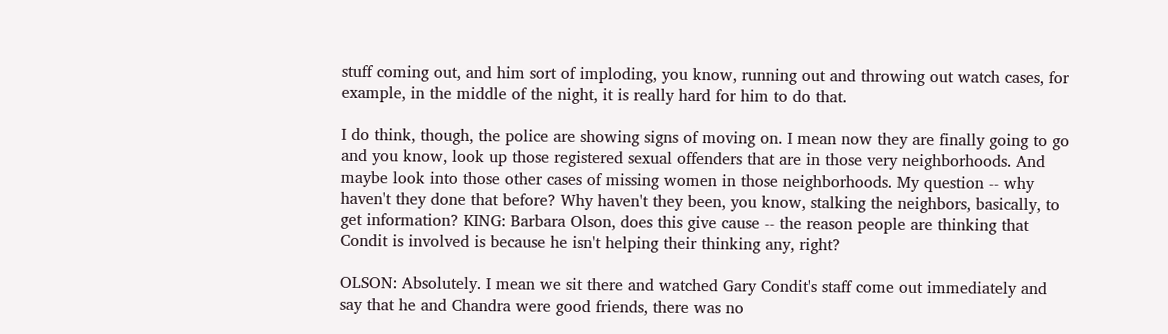stuff coming out, and him sort of imploding, you know, running out and throwing out watch cases, for example, in the middle of the night, it is really hard for him to do that.

I do think, though, the police are showing signs of moving on. I mean now they are finally going to go and you know, look up those registered sexual offenders that are in those very neighborhoods. And maybe look into those other cases of missing women in those neighborhoods. My question -- why haven't they done that before? Why haven't they been, you know, stalking the neighbors, basically, to get information? KING: Barbara Olson, does this give cause -- the reason people are thinking that Condit is involved is because he isn't helping their thinking any, right?

OLSON: Absolutely. I mean we sit there and watched Gary Condit's staff come out immediately and say that he and Chandra were good friends, there was no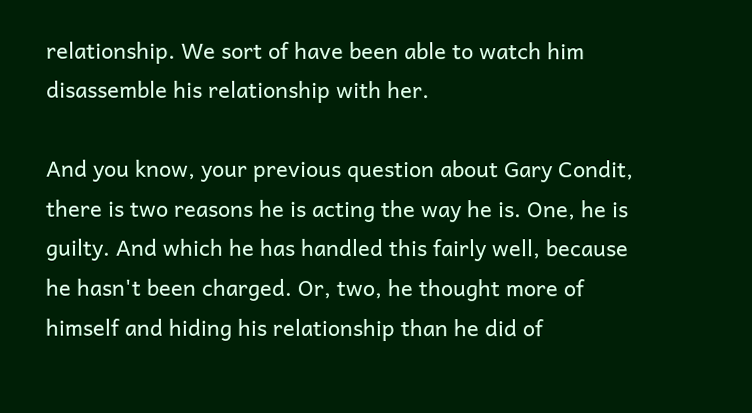relationship. We sort of have been able to watch him disassemble his relationship with her.

And you know, your previous question about Gary Condit, there is two reasons he is acting the way he is. One, he is guilty. And which he has handled this fairly well, because he hasn't been charged. Or, two, he thought more of himself and hiding his relationship than he did of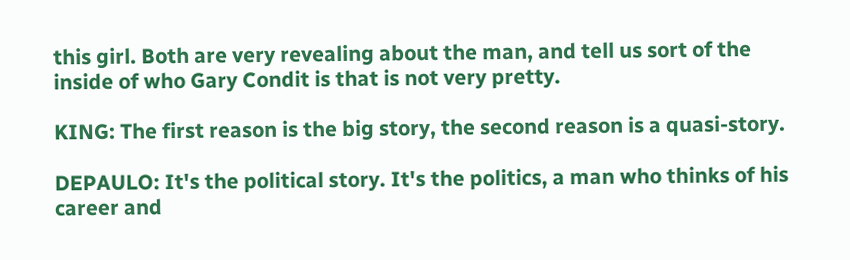this girl. Both are very revealing about the man, and tell us sort of the inside of who Gary Condit is that is not very pretty.

KING: The first reason is the big story, the second reason is a quasi-story.

DEPAULO: It's the political story. It's the politics, a man who thinks of his career and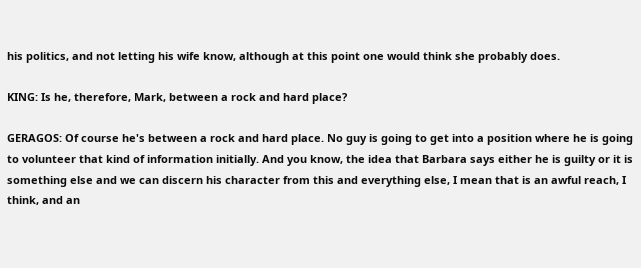his politics, and not letting his wife know, although at this point one would think she probably does.

KING: Is he, therefore, Mark, between a rock and hard place?

GERAGOS: Of course he's between a rock and hard place. No guy is going to get into a position where he is going to volunteer that kind of information initially. And you know, the idea that Barbara says either he is guilty or it is something else and we can discern his character from this and everything else, I mean that is an awful reach, I think, and an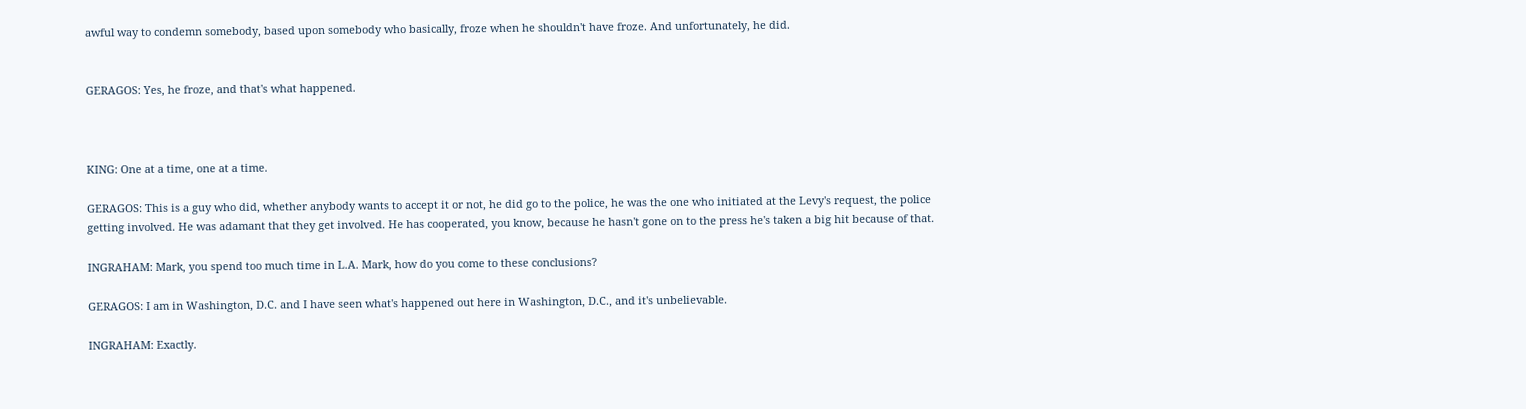awful way to condemn somebody, based upon somebody who basically, froze when he shouldn't have froze. And unfortunately, he did.


GERAGOS: Yes, he froze, and that's what happened.



KING: One at a time, one at a time.

GERAGOS: This is a guy who did, whether anybody wants to accept it or not, he did go to the police, he was the one who initiated at the Levy's request, the police getting involved. He was adamant that they get involved. He has cooperated, you know, because he hasn't gone on to the press he's taken a big hit because of that.

INGRAHAM: Mark, you spend too much time in L.A. Mark, how do you come to these conclusions?

GERAGOS: I am in Washington, D.C. and I have seen what's happened out here in Washington, D.C., and it's unbelievable.

INGRAHAM: Exactly.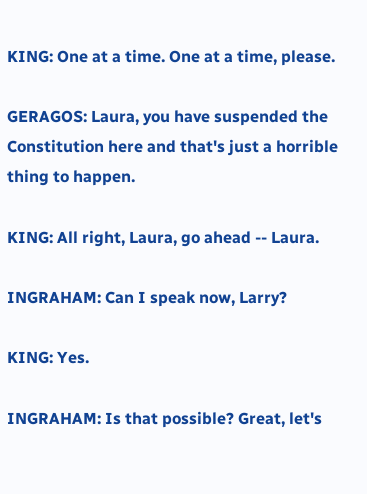KING: One at a time. One at a time, please.

GERAGOS: Laura, you have suspended the Constitution here and that's just a horrible thing to happen.

KING: All right, Laura, go ahead -- Laura.

INGRAHAM: Can I speak now, Larry?

KING: Yes.

INGRAHAM: Is that possible? Great, let's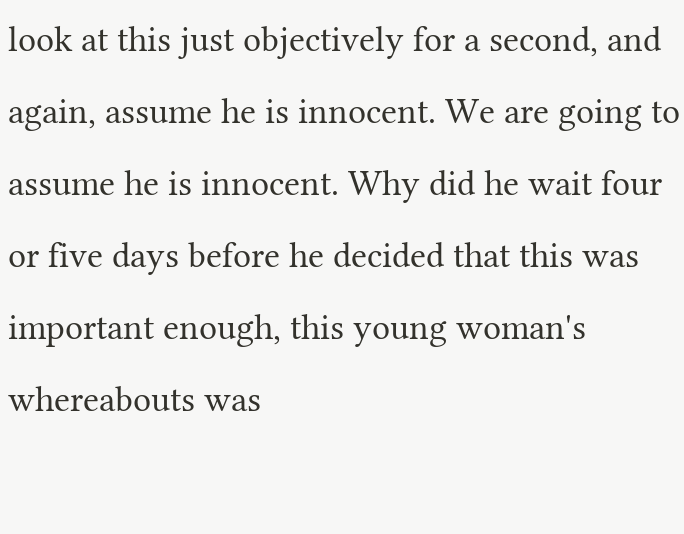look at this just objectively for a second, and again, assume he is innocent. We are going to assume he is innocent. Why did he wait four or five days before he decided that this was important enough, this young woman's whereabouts was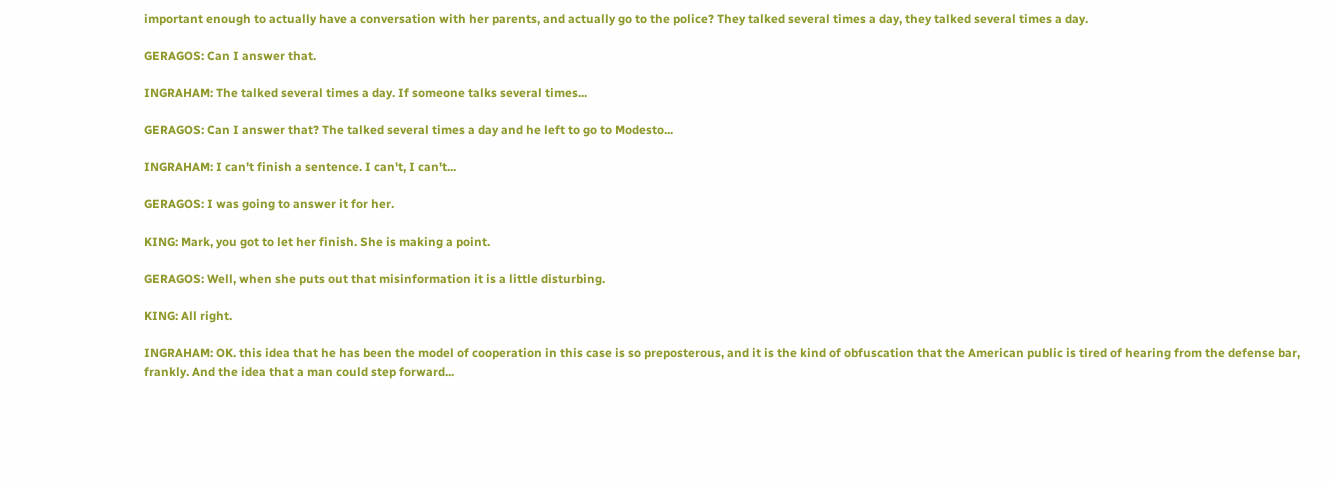important enough to actually have a conversation with her parents, and actually go to the police? They talked several times a day, they talked several times a day.

GERAGOS: Can I answer that.

INGRAHAM: The talked several times a day. If someone talks several times...

GERAGOS: Can I answer that? The talked several times a day and he left to go to Modesto...

INGRAHAM: I can't finish a sentence. I can't, I can't...

GERAGOS: I was going to answer it for her.

KING: Mark, you got to let her finish. She is making a point.

GERAGOS: Well, when she puts out that misinformation it is a little disturbing.

KING: All right.

INGRAHAM: OK. this idea that he has been the model of cooperation in this case is so preposterous, and it is the kind of obfuscation that the American public is tired of hearing from the defense bar, frankly. And the idea that a man could step forward...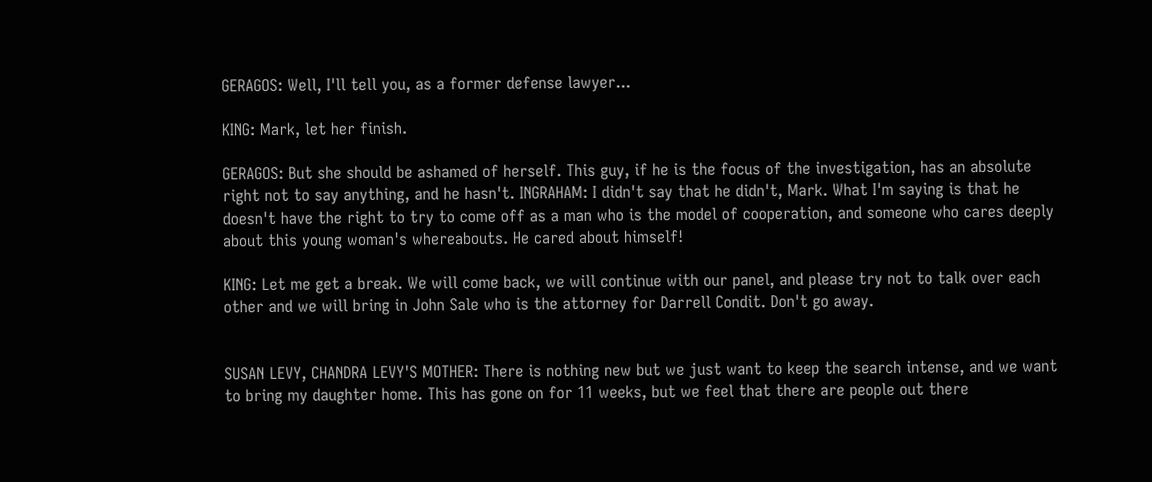GERAGOS: Well, I'll tell you, as a former defense lawyer...

KING: Mark, let her finish.

GERAGOS: But she should be ashamed of herself. This guy, if he is the focus of the investigation, has an absolute right not to say anything, and he hasn't. INGRAHAM: I didn't say that he didn't, Mark. What I'm saying is that he doesn't have the right to try to come off as a man who is the model of cooperation, and someone who cares deeply about this young woman's whereabouts. He cared about himself!

KING: Let me get a break. We will come back, we will continue with our panel, and please try not to talk over each other and we will bring in John Sale who is the attorney for Darrell Condit. Don't go away.


SUSAN LEVY, CHANDRA LEVY'S MOTHER: There is nothing new but we just want to keep the search intense, and we want to bring my daughter home. This has gone on for 11 weeks, but we feel that there are people out there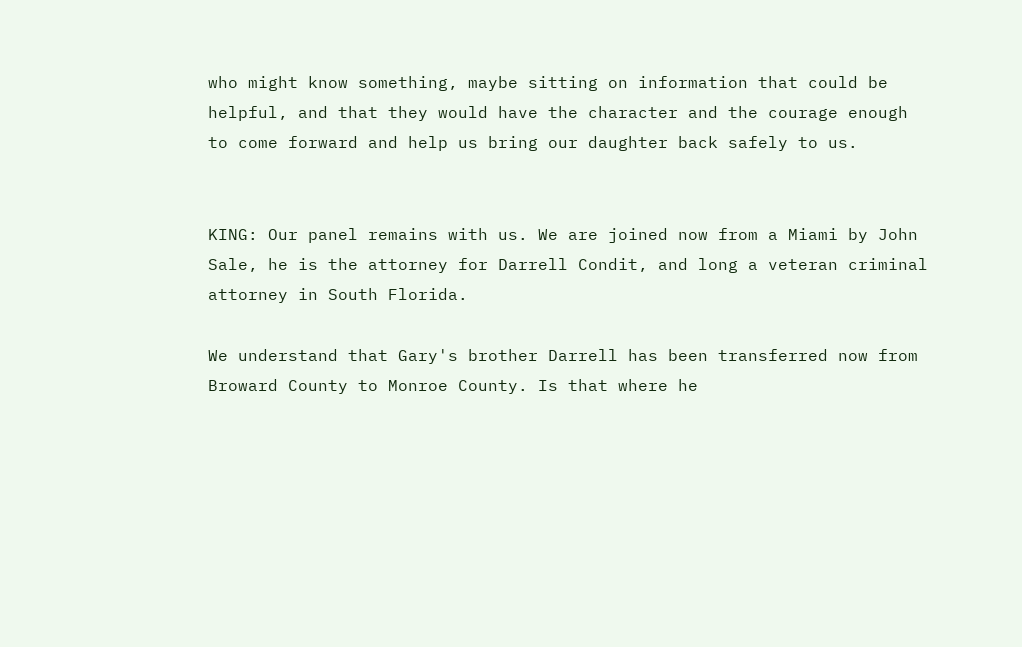who might know something, maybe sitting on information that could be helpful, and that they would have the character and the courage enough to come forward and help us bring our daughter back safely to us.


KING: Our panel remains with us. We are joined now from a Miami by John Sale, he is the attorney for Darrell Condit, and long a veteran criminal attorney in South Florida.

We understand that Gary's brother Darrell has been transferred now from Broward County to Monroe County. Is that where he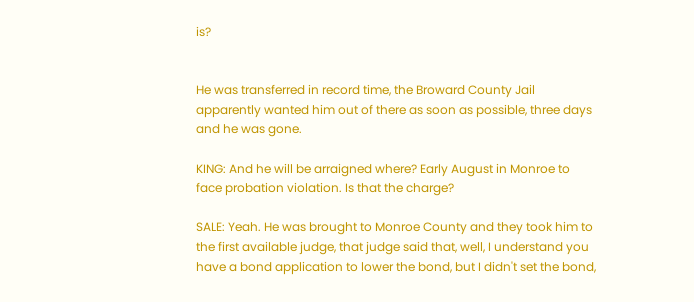is?


He was transferred in record time, the Broward County Jail apparently wanted him out of there as soon as possible, three days and he was gone.

KING: And he will be arraigned where? Early August in Monroe to face probation violation. Is that the charge?

SALE: Yeah. He was brought to Monroe County and they took him to the first available judge, that judge said that, well, I understand you have a bond application to lower the bond, but I didn't set the bond,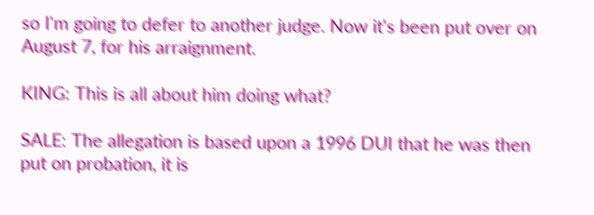so I'm going to defer to another judge. Now it's been put over on August 7, for his arraignment.

KING: This is all about him doing what?

SALE: The allegation is based upon a 1996 DUI that he was then put on probation, it is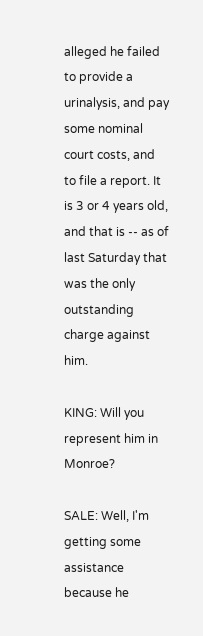alleged he failed to provide a urinalysis, and pay some nominal court costs, and to file a report. It is 3 or 4 years old, and that is -- as of last Saturday that was the only outstanding charge against him.

KING: Will you represent him in Monroe?

SALE: Well, I'm getting some assistance because he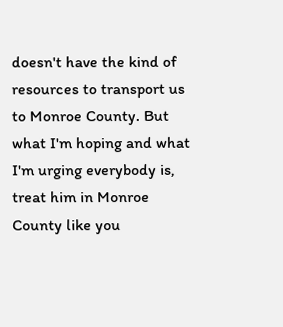doesn't have the kind of resources to transport us to Monroe County. But what I'm hoping and what I'm urging everybody is, treat him in Monroe County like you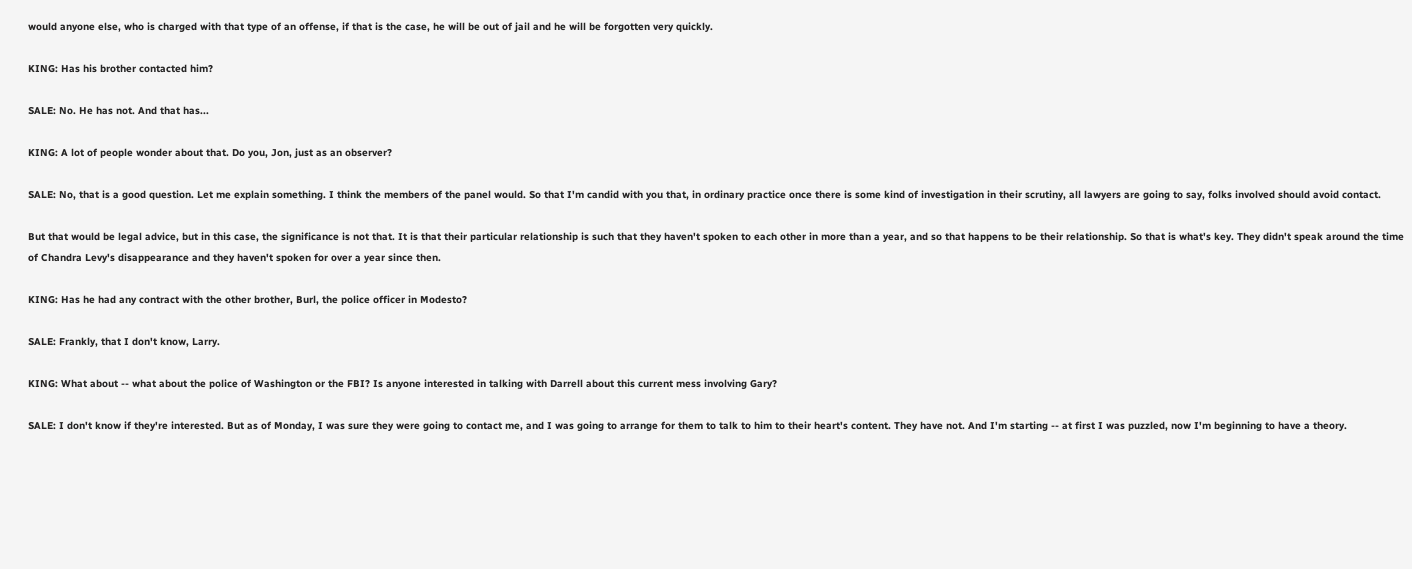would anyone else, who is charged with that type of an offense, if that is the case, he will be out of jail and he will be forgotten very quickly.

KING: Has his brother contacted him?

SALE: No. He has not. And that has...

KING: A lot of people wonder about that. Do you, Jon, just as an observer?

SALE: No, that is a good question. Let me explain something. I think the members of the panel would. So that I'm candid with you that, in ordinary practice once there is some kind of investigation in their scrutiny, all lawyers are going to say, folks involved should avoid contact.

But that would be legal advice, but in this case, the significance is not that. It is that their particular relationship is such that they haven't spoken to each other in more than a year, and so that happens to be their relationship. So that is what's key. They didn't speak around the time of Chandra Levy's disappearance and they haven't spoken for over a year since then.

KING: Has he had any contract with the other brother, Burl, the police officer in Modesto?

SALE: Frankly, that I don't know, Larry.

KING: What about -- what about the police of Washington or the FBI? Is anyone interested in talking with Darrell about this current mess involving Gary?

SALE: I don't know if they're interested. But as of Monday, I was sure they were going to contact me, and I was going to arrange for them to talk to him to their heart's content. They have not. And I'm starting -- at first I was puzzled, now I'm beginning to have a theory.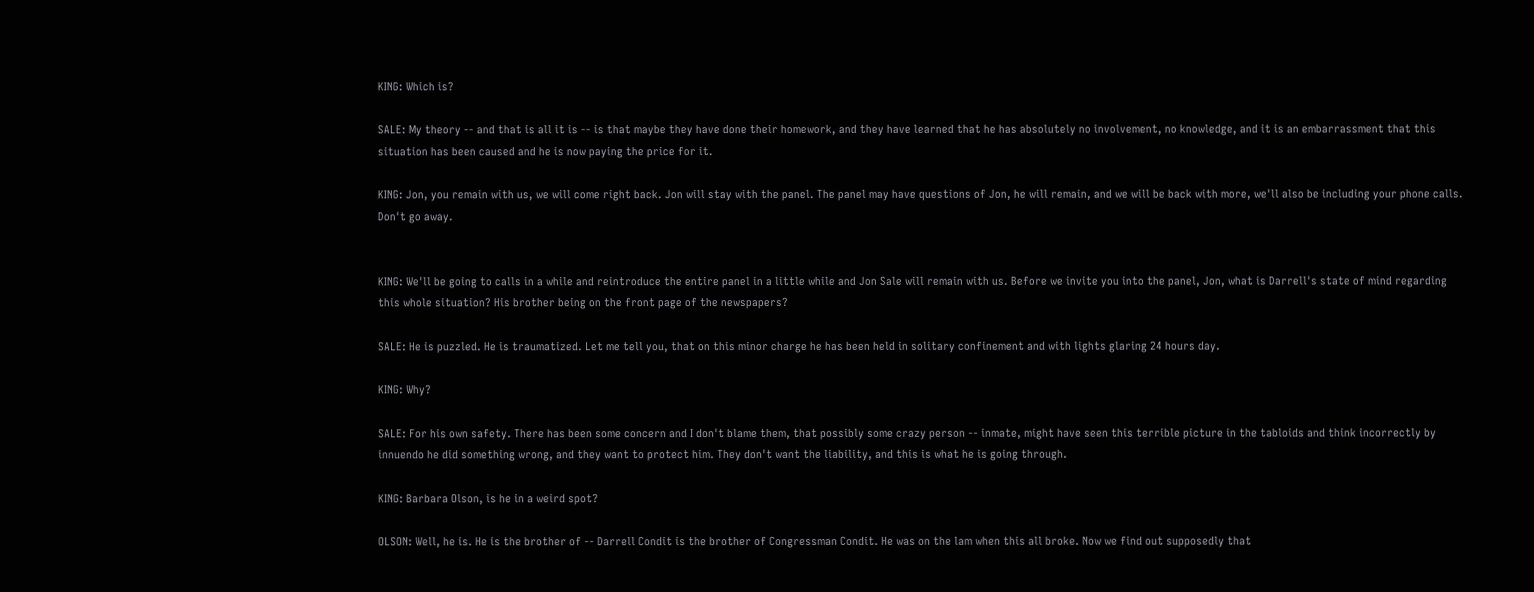KING: Which is?

SALE: My theory -- and that is all it is -- is that maybe they have done their homework, and they have learned that he has absolutely no involvement, no knowledge, and it is an embarrassment that this situation has been caused and he is now paying the price for it.

KING: Jon, you remain with us, we will come right back. Jon will stay with the panel. The panel may have questions of Jon, he will remain, and we will be back with more, we'll also be including your phone calls. Don't go away.


KING: We'll be going to calls in a while and reintroduce the entire panel in a little while and Jon Sale will remain with us. Before we invite you into the panel, Jon, what is Darrell's state of mind regarding this whole situation? His brother being on the front page of the newspapers?

SALE: He is puzzled. He is traumatized. Let me tell you, that on this minor charge he has been held in solitary confinement and with lights glaring 24 hours day.

KING: Why?

SALE: For his own safety. There has been some concern and I don't blame them, that possibly some crazy person -- inmate, might have seen this terrible picture in the tabloids and think incorrectly by innuendo he did something wrong, and they want to protect him. They don't want the liability, and this is what he is going through.

KING: Barbara Olson, is he in a weird spot?

OLSON: Well, he is. He is the brother of -- Darrell Condit is the brother of Congressman Condit. He was on the lam when this all broke. Now we find out supposedly that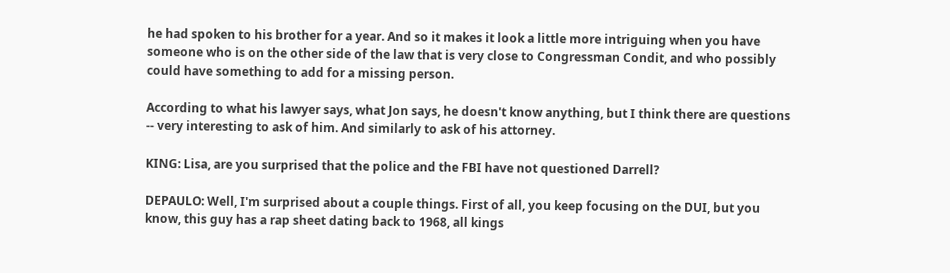he had spoken to his brother for a year. And so it makes it look a little more intriguing when you have someone who is on the other side of the law that is very close to Congressman Condit, and who possibly could have something to add for a missing person.

According to what his lawyer says, what Jon says, he doesn't know anything, but I think there are questions -- very interesting to ask of him. And similarly to ask of his attorney.

KING: Lisa, are you surprised that the police and the FBI have not questioned Darrell?

DEPAULO: Well, I'm surprised about a couple things. First of all, you keep focusing on the DUI, but you know, this guy has a rap sheet dating back to 1968, all kings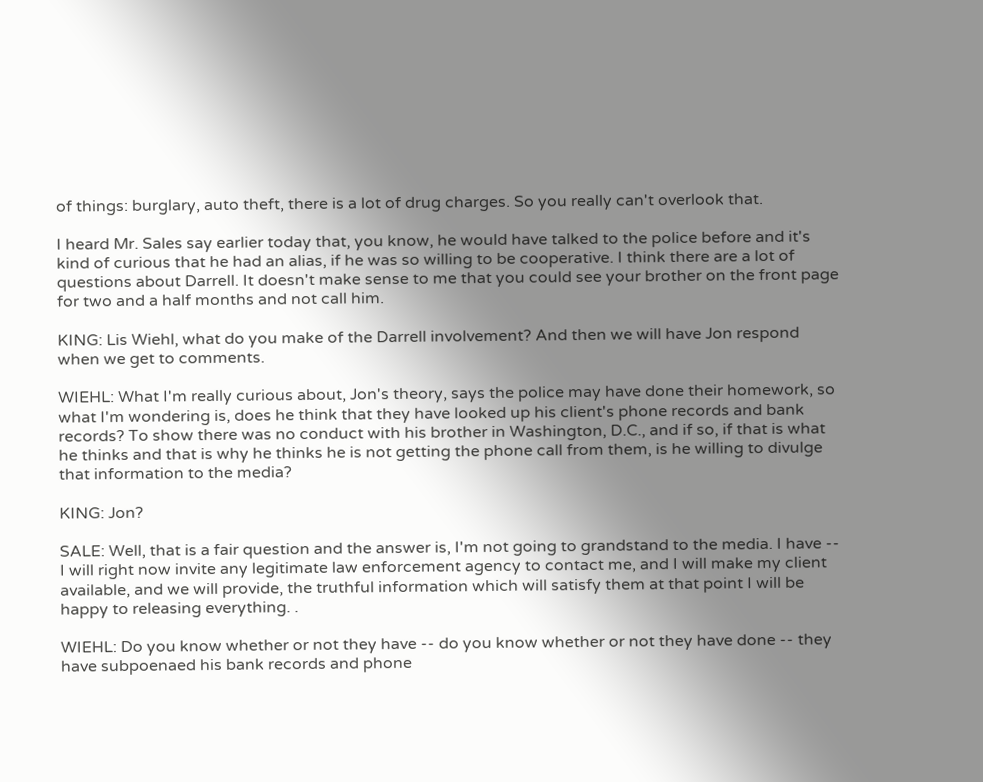of things: burglary, auto theft, there is a lot of drug charges. So you really can't overlook that.

I heard Mr. Sales say earlier today that, you know, he would have talked to the police before and it's kind of curious that he had an alias, if he was so willing to be cooperative. I think there are a lot of questions about Darrell. It doesn't make sense to me that you could see your brother on the front page for two and a half months and not call him.

KING: Lis Wiehl, what do you make of the Darrell involvement? And then we will have Jon respond when we get to comments.

WIEHL: What I'm really curious about, Jon's theory, says the police may have done their homework, so what I'm wondering is, does he think that they have looked up his client's phone records and bank records? To show there was no conduct with his brother in Washington, D.C., and if so, if that is what he thinks and that is why he thinks he is not getting the phone call from them, is he willing to divulge that information to the media?

KING: Jon?

SALE: Well, that is a fair question and the answer is, I'm not going to grandstand to the media. I have -- I will right now invite any legitimate law enforcement agency to contact me, and I will make my client available, and we will provide, the truthful information which will satisfy them at that point I will be happy to releasing everything. .

WIEHL: Do you know whether or not they have -- do you know whether or not they have done -- they have subpoenaed his bank records and phone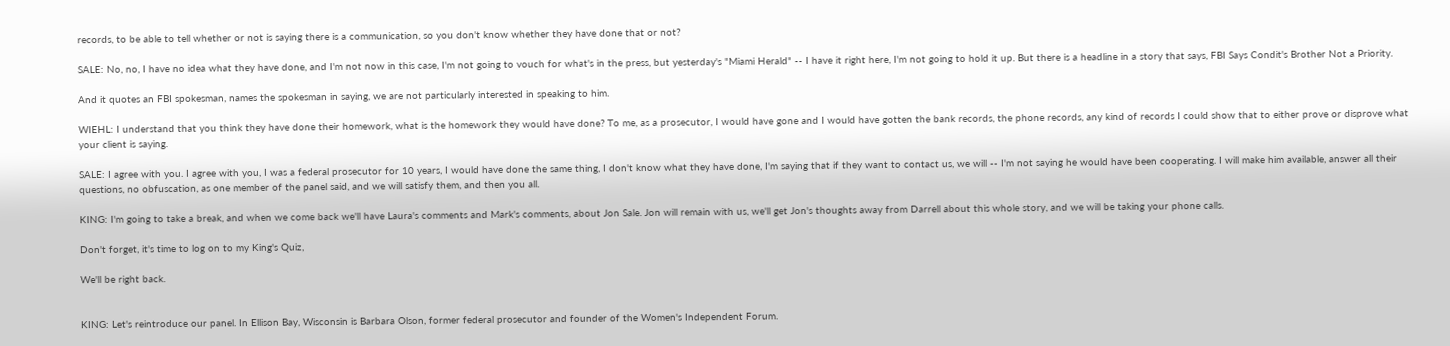records, to be able to tell whether or not is saying there is a communication, so you don't know whether they have done that or not?

SALE: No, no, I have no idea what they have done, and I'm not now in this case, I'm not going to vouch for what's in the press, but yesterday's "Miami Herald" -- I have it right here, I'm not going to hold it up. But there is a headline in a story that says, FBI Says Condit's Brother Not a Priority.

And it quotes an FBI spokesman, names the spokesman in saying, we are not particularly interested in speaking to him.

WIEHL: I understand that you think they have done their homework, what is the homework they would have done? To me, as a prosecutor, I would have gone and I would have gotten the bank records, the phone records, any kind of records I could show that to either prove or disprove what your client is saying.

SALE: I agree with you. I agree with you, I was a federal prosecutor for 10 years, I would have done the same thing, I don't know what they have done, I'm saying that if they want to contact us, we will -- I'm not saying he would have been cooperating. I will make him available, answer all their questions, no obfuscation, as one member of the panel said, and we will satisfy them, and then you all.

KING: I'm going to take a break, and when we come back we'll have Laura's comments and Mark's comments, about Jon Sale. Jon will remain with us, we'll get Jon's thoughts away from Darrell about this whole story, and we will be taking your phone calls.

Don't forget, it's time to log on to my King's Quiz,

We'll be right back.


KING: Let's reintroduce our panel. In Ellison Bay, Wisconsin is Barbara Olson, former federal prosecutor and founder of the Women's Independent Forum.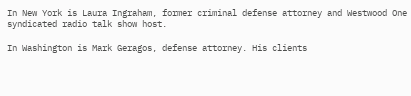In New York is Laura Ingraham, former criminal defense attorney and Westwood One syndicated radio talk show host.

In Washington is Mark Geragos, defense attorney. His clients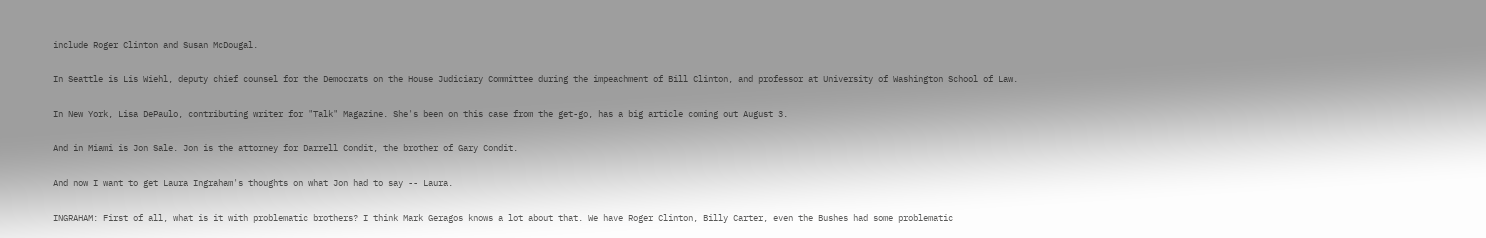include Roger Clinton and Susan McDougal.

In Seattle is Lis Wiehl, deputy chief counsel for the Democrats on the House Judiciary Committee during the impeachment of Bill Clinton, and professor at University of Washington School of Law.

In New York, Lisa DePaulo, contributing writer for "Talk" Magazine. She's been on this case from the get-go, has a big article coming out August 3.

And in Miami is Jon Sale. Jon is the attorney for Darrell Condit, the brother of Gary Condit.

And now I want to get Laura Ingraham's thoughts on what Jon had to say -- Laura.

INGRAHAM: First of all, what is it with problematic brothers? I think Mark Geragos knows a lot about that. We have Roger Clinton, Billy Carter, even the Bushes had some problematic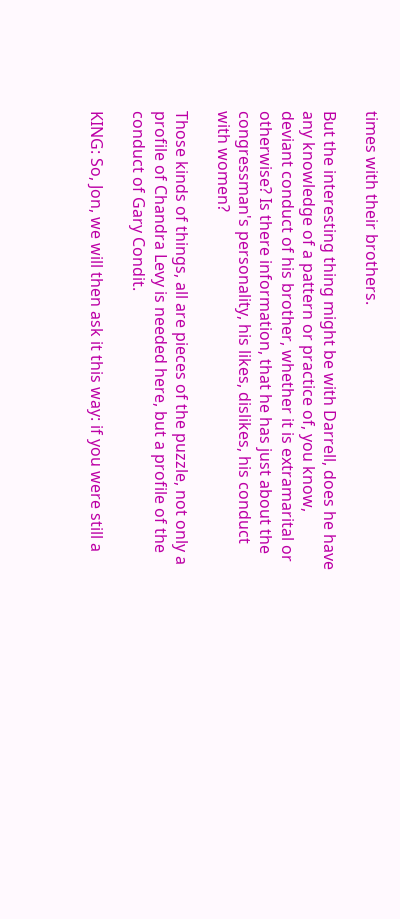times with their brothers.

But the interesting thing might be with Darrell, does he have any knowledge of a pattern or practice of, you know, deviant conduct of his brother, whether it is extramarital or otherwise? Is there information, that he has just about the congressman's personality, his likes, dislikes, his conduct with women?

Those kinds of things, all are pieces of the puzzle, not only a profile of Chandra Levy is needed here, but a profile of the conduct of Gary Condit.

KING: So, Jon, we will then ask it this way: if you were still a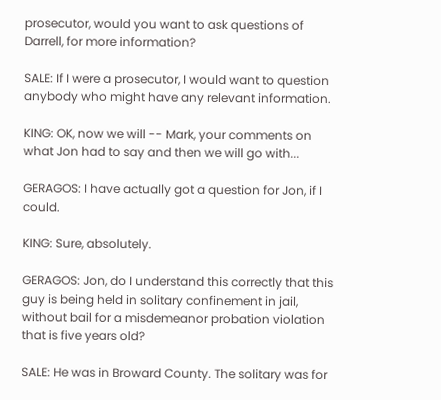prosecutor, would you want to ask questions of Darrell, for more information?

SALE: If I were a prosecutor, I would want to question anybody who might have any relevant information.

KING: OK, now we will -- Mark, your comments on what Jon had to say and then we will go with...

GERAGOS: I have actually got a question for Jon, if I could.

KING: Sure, absolutely.

GERAGOS: Jon, do I understand this correctly that this guy is being held in solitary confinement in jail, without bail for a misdemeanor probation violation that is five years old?

SALE: He was in Broward County. The solitary was for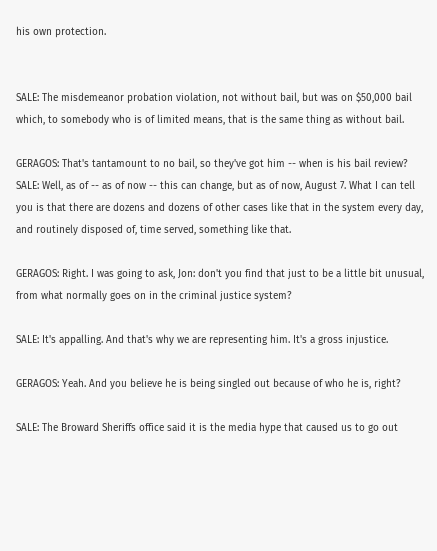his own protection.


SALE: The misdemeanor probation violation, not without bail, but was on $50,000 bail which, to somebody who is of limited means, that is the same thing as without bail.

GERAGOS: That's tantamount to no bail, so they've got him -- when is his bail review? SALE: Well, as of -- as of now -- this can change, but as of now, August 7. What I can tell you is that there are dozens and dozens of other cases like that in the system every day, and routinely disposed of, time served, something like that.

GERAGOS: Right. I was going to ask, Jon: don't you find that just to be a little bit unusual, from what normally goes on in the criminal justice system?

SALE: It's appalling. And that's why we are representing him. It's a gross injustice.

GERAGOS: Yeah. And you believe he is being singled out because of who he is, right?

SALE: The Broward Sheriffs office said it is the media hype that caused us to go out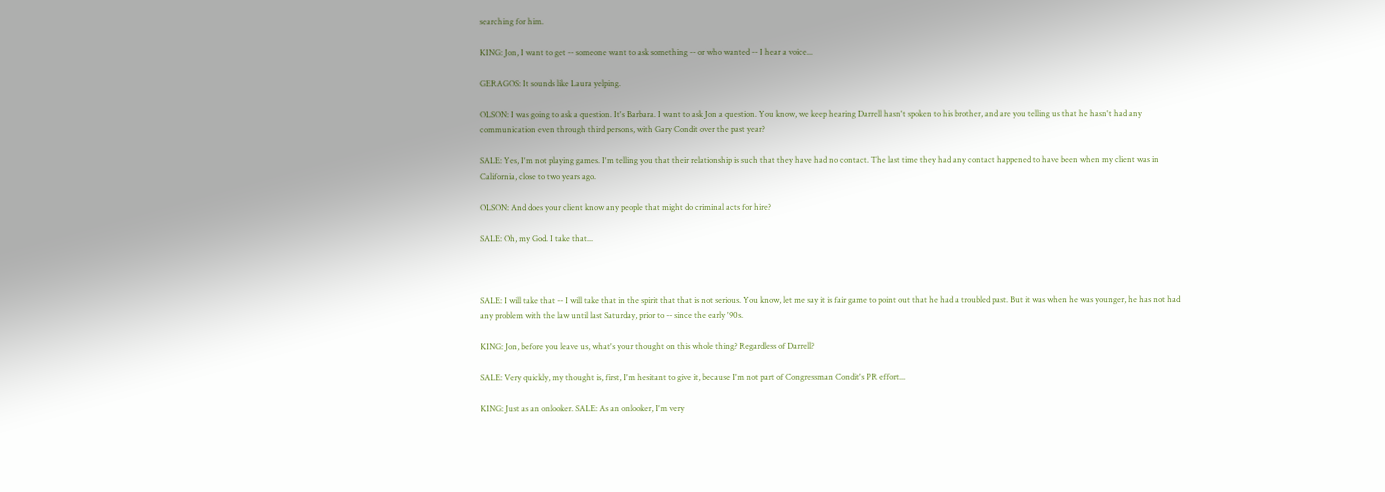searching for him.

KING: Jon, I want to get -- someone want to ask something -- or who wanted -- I hear a voice...

GERAGOS: It sounds like Laura yelping.

OLSON: I was going to ask a question. It's Barbara. I want to ask Jon a question. You know, we keep hearing Darrell hasn't spoken to his brother, and are you telling us that he hasn't had any communication even through third persons, with Gary Condit over the past year?

SALE: Yes, I'm not playing games. I'm telling you that their relationship is such that they have had no contact. The last time they had any contact happened to have been when my client was in California, close to two years ago.

OLSON: And does your client know any people that might do criminal acts for hire?

SALE: Oh, my God. I take that...



SALE: I will take that -- I will take that in the spirit that that is not serious. You know, let me say it is fair game to point out that he had a troubled past. But it was when he was younger, he has not had any problem with the law until last Saturday, prior to -- since the early '90s.

KING: Jon, before you leave us, what's your thought on this whole thing? Regardless of Darrell?

SALE: Very quickly, my thought is, first, I'm hesitant to give it, because I'm not part of Congressman Condit's PR effort...

KING: Just as an onlooker. SALE: As an onlooker, I'm very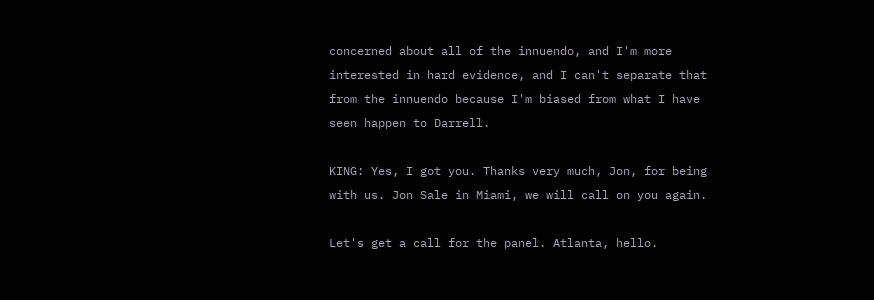concerned about all of the innuendo, and I'm more interested in hard evidence, and I can't separate that from the innuendo because I'm biased from what I have seen happen to Darrell.

KING: Yes, I got you. Thanks very much, Jon, for being with us. Jon Sale in Miami, we will call on you again.

Let's get a call for the panel. Atlanta, hello.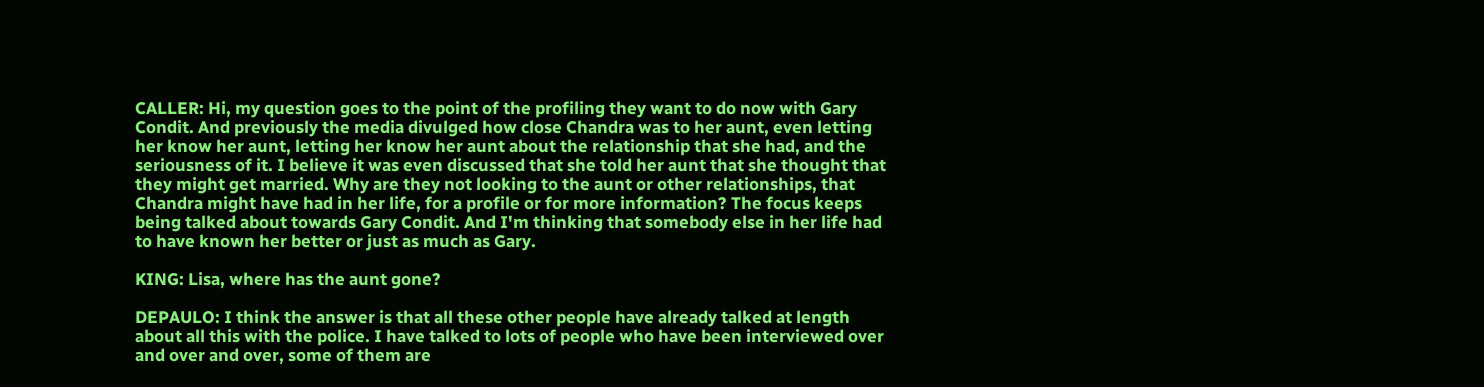CALLER: Hi, my question goes to the point of the profiling they want to do now with Gary Condit. And previously the media divulged how close Chandra was to her aunt, even letting her know her aunt, letting her know her aunt about the relationship that she had, and the seriousness of it. I believe it was even discussed that she told her aunt that she thought that they might get married. Why are they not looking to the aunt or other relationships, that Chandra might have had in her life, for a profile or for more information? The focus keeps being talked about towards Gary Condit. And I'm thinking that somebody else in her life had to have known her better or just as much as Gary.

KING: Lisa, where has the aunt gone?

DEPAULO: I think the answer is that all these other people have already talked at length about all this with the police. I have talked to lots of people who have been interviewed over and over and over, some of them are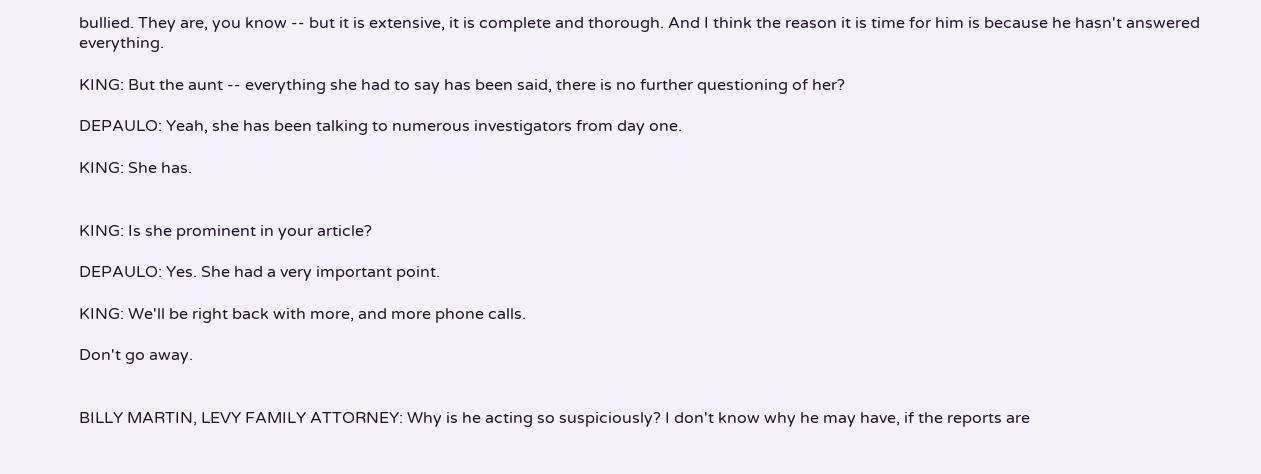bullied. They are, you know -- but it is extensive, it is complete and thorough. And I think the reason it is time for him is because he hasn't answered everything.

KING: But the aunt -- everything she had to say has been said, there is no further questioning of her?

DEPAULO: Yeah, she has been talking to numerous investigators from day one.

KING: She has.


KING: Is she prominent in your article?

DEPAULO: Yes. She had a very important point.

KING: We'll be right back with more, and more phone calls.

Don't go away.


BILLY MARTIN, LEVY FAMILY ATTORNEY: Why is he acting so suspiciously? I don't know why he may have, if the reports are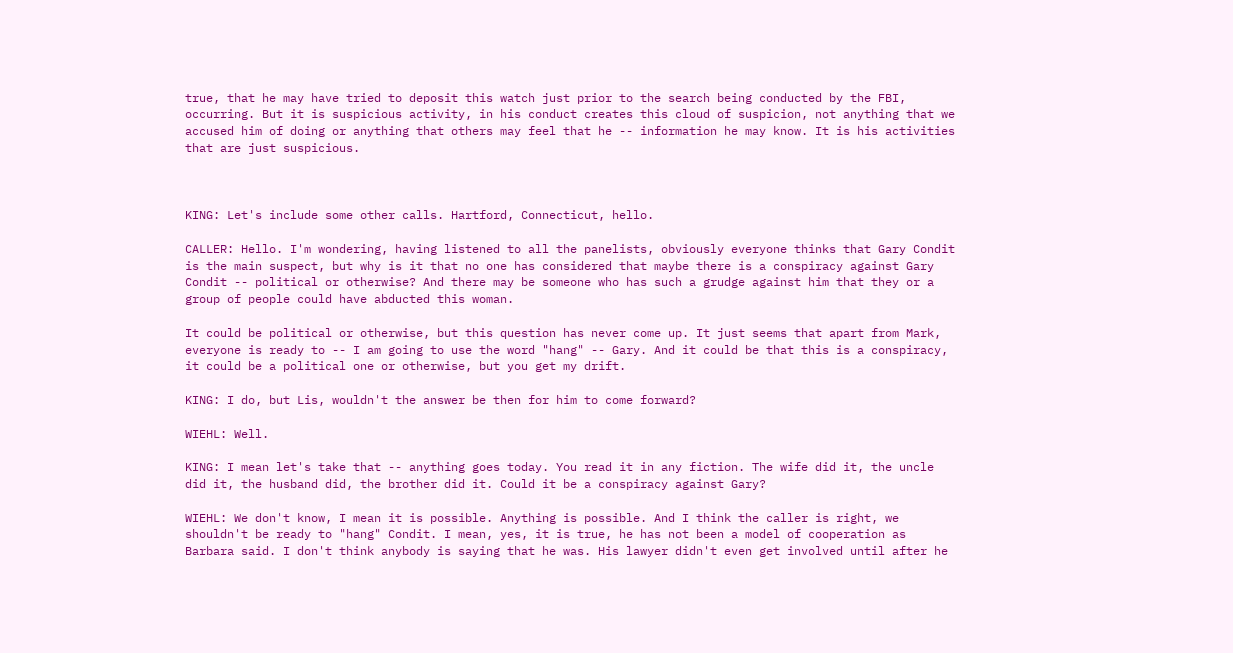true, that he may have tried to deposit this watch just prior to the search being conducted by the FBI, occurring. But it is suspicious activity, in his conduct creates this cloud of suspicion, not anything that we accused him of doing or anything that others may feel that he -- information he may know. It is his activities that are just suspicious.



KING: Let's include some other calls. Hartford, Connecticut, hello.

CALLER: Hello. I'm wondering, having listened to all the panelists, obviously everyone thinks that Gary Condit is the main suspect, but why is it that no one has considered that maybe there is a conspiracy against Gary Condit -- political or otherwise? And there may be someone who has such a grudge against him that they or a group of people could have abducted this woman.

It could be political or otherwise, but this question has never come up. It just seems that apart from Mark, everyone is ready to -- I am going to use the word "hang" -- Gary. And it could be that this is a conspiracy, it could be a political one or otherwise, but you get my drift.

KING: I do, but Lis, wouldn't the answer be then for him to come forward?

WIEHL: Well.

KING: I mean let's take that -- anything goes today. You read it in any fiction. The wife did it, the uncle did it, the husband did, the brother did it. Could it be a conspiracy against Gary?

WIEHL: We don't know, I mean it is possible. Anything is possible. And I think the caller is right, we shouldn't be ready to "hang" Condit. I mean, yes, it is true, he has not been a model of cooperation as Barbara said. I don't think anybody is saying that he was. His lawyer didn't even get involved until after he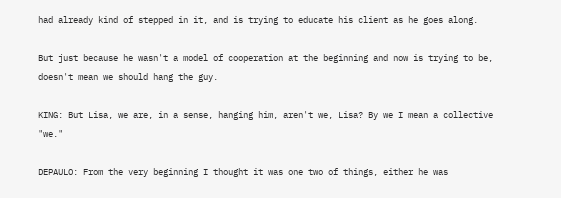had already kind of stepped in it, and is trying to educate his client as he goes along.

But just because he wasn't a model of cooperation at the beginning and now is trying to be, doesn't mean we should hang the guy.

KING: But Lisa, we are, in a sense, hanging him, aren't we, Lisa? By we I mean a collective "we."

DEPAULO: From the very beginning I thought it was one two of things, either he was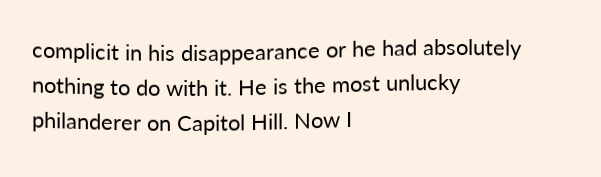complicit in his disappearance or he had absolutely nothing to do with it. He is the most unlucky philanderer on Capitol Hill. Now I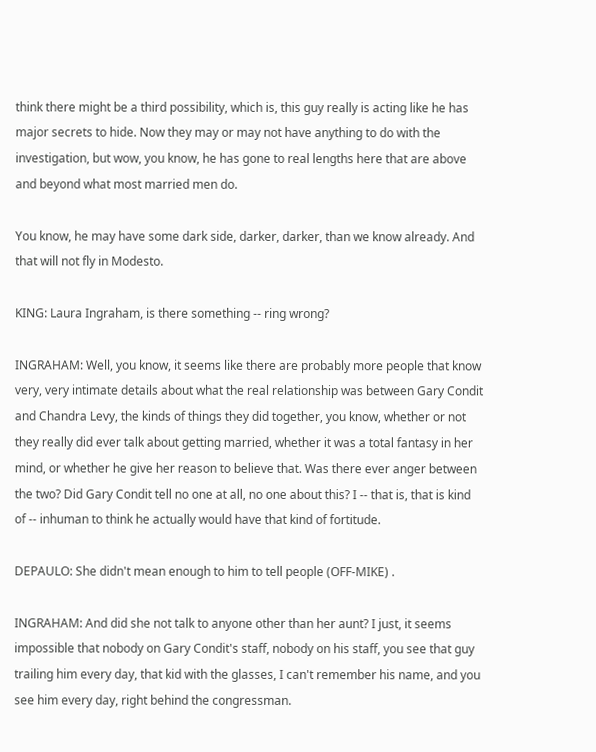think there might be a third possibility, which is, this guy really is acting like he has major secrets to hide. Now they may or may not have anything to do with the investigation, but wow, you know, he has gone to real lengths here that are above and beyond what most married men do.

You know, he may have some dark side, darker, darker, than we know already. And that will not fly in Modesto.

KING: Laura Ingraham, is there something -- ring wrong?

INGRAHAM: Well, you know, it seems like there are probably more people that know very, very intimate details about what the real relationship was between Gary Condit and Chandra Levy, the kinds of things they did together, you know, whether or not they really did ever talk about getting married, whether it was a total fantasy in her mind, or whether he give her reason to believe that. Was there ever anger between the two? Did Gary Condit tell no one at all, no one about this? I -- that is, that is kind of -- inhuman to think he actually would have that kind of fortitude.

DEPAULO: She didn't mean enough to him to tell people (OFF-MIKE) .

INGRAHAM: And did she not talk to anyone other than her aunt? I just, it seems impossible that nobody on Gary Condit's staff, nobody on his staff, you see that guy trailing him every day, that kid with the glasses, I can't remember his name, and you see him every day, right behind the congressman.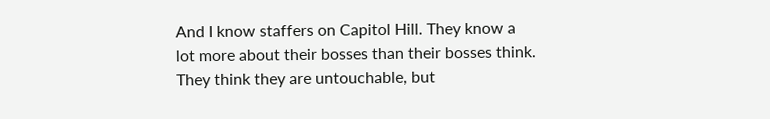And I know staffers on Capitol Hill. They know a lot more about their bosses than their bosses think. They think they are untouchable, but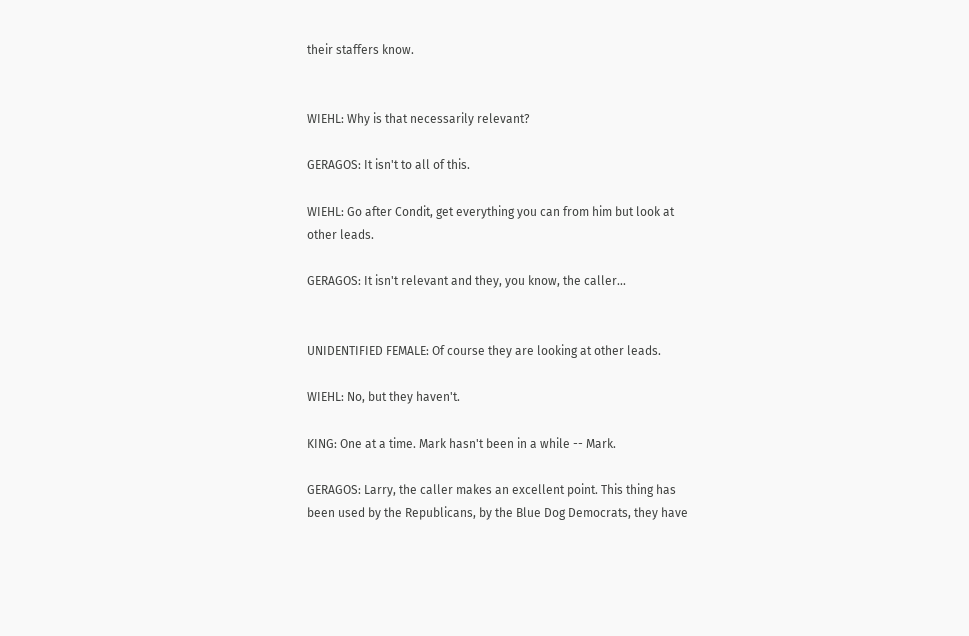their staffers know.


WIEHL: Why is that necessarily relevant?

GERAGOS: It isn't to all of this.

WIEHL: Go after Condit, get everything you can from him but look at other leads.

GERAGOS: It isn't relevant and they, you know, the caller...


UNIDENTIFIED FEMALE: Of course they are looking at other leads.

WIEHL: No, but they haven't.

KING: One at a time. Mark hasn't been in a while -- Mark.

GERAGOS: Larry, the caller makes an excellent point. This thing has been used by the Republicans, by the Blue Dog Democrats, they have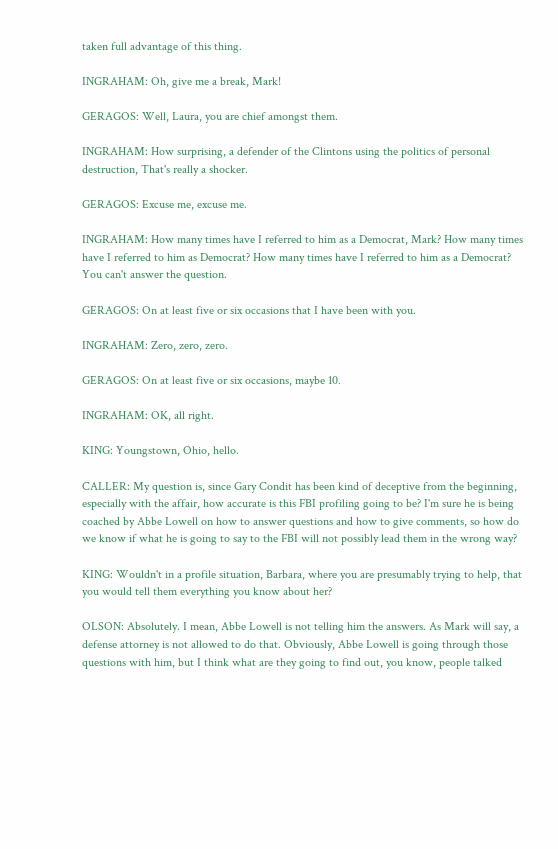taken full advantage of this thing.

INGRAHAM: Oh, give me a break, Mark!

GERAGOS: Well, Laura, you are chief amongst them.

INGRAHAM: How surprising, a defender of the Clintons using the politics of personal destruction, That's really a shocker.

GERAGOS: Excuse me, excuse me.

INGRAHAM: How many times have I referred to him as a Democrat, Mark? How many times have I referred to him as Democrat? How many times have I referred to him as a Democrat? You can't answer the question.

GERAGOS: On at least five or six occasions that I have been with you.

INGRAHAM: Zero, zero, zero.

GERAGOS: On at least five or six occasions, maybe 10.

INGRAHAM: OK, all right.

KING: Youngstown, Ohio, hello.

CALLER: My question is, since Gary Condit has been kind of deceptive from the beginning, especially with the affair, how accurate is this FBI profiling going to be? I'm sure he is being coached by Abbe Lowell on how to answer questions and how to give comments, so how do we know if what he is going to say to the FBI will not possibly lead them in the wrong way?

KING: Wouldn't in a profile situation, Barbara, where you are presumably trying to help, that you would tell them everything you know about her?

OLSON: Absolutely. I mean, Abbe Lowell is not telling him the answers. As Mark will say, a defense attorney is not allowed to do that. Obviously, Abbe Lowell is going through those questions with him, but I think what are they going to find out, you know, people talked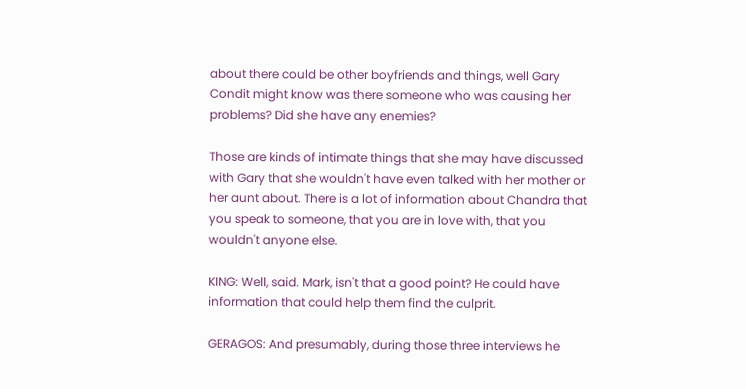about there could be other boyfriends and things, well Gary Condit might know was there someone who was causing her problems? Did she have any enemies?

Those are kinds of intimate things that she may have discussed with Gary that she wouldn't have even talked with her mother or her aunt about. There is a lot of information about Chandra that you speak to someone, that you are in love with, that you wouldn't anyone else.

KING: Well, said. Mark, isn't that a good point? He could have information that could help them find the culprit.

GERAGOS: And presumably, during those three interviews he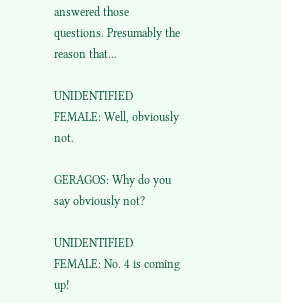answered those questions. Presumably the reason that...

UNIDENTIFIED FEMALE: Well, obviously not.

GERAGOS: Why do you say obviously not?

UNIDENTIFIED FEMALE: No. 4 is coming up!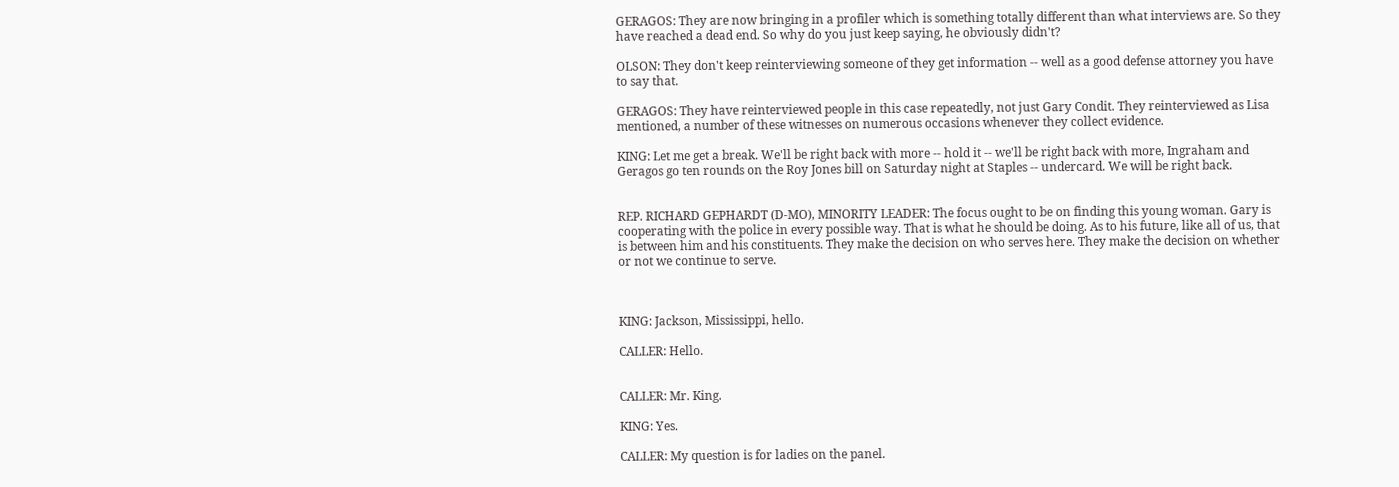GERAGOS: They are now bringing in a profiler which is something totally different than what interviews are. So they have reached a dead end. So why do you just keep saying, he obviously didn't?

OLSON: They don't keep reinterviewing someone of they get information -- well as a good defense attorney you have to say that.

GERAGOS: They have reinterviewed people in this case repeatedly, not just Gary Condit. They reinterviewed as Lisa mentioned, a number of these witnesses on numerous occasions whenever they collect evidence.

KING: Let me get a break. We'll be right back with more -- hold it -- we'll be right back with more, Ingraham and Geragos go ten rounds on the Roy Jones bill on Saturday night at Staples -- undercard. We will be right back.


REP. RICHARD GEPHARDT (D-MO), MINORITY LEADER: The focus ought to be on finding this young woman. Gary is cooperating with the police in every possible way. That is what he should be doing. As to his future, like all of us, that is between him and his constituents. They make the decision on who serves here. They make the decision on whether or not we continue to serve.



KING: Jackson, Mississippi, hello.

CALLER: Hello.


CALLER: Mr. King.

KING: Yes.

CALLER: My question is for ladies on the panel.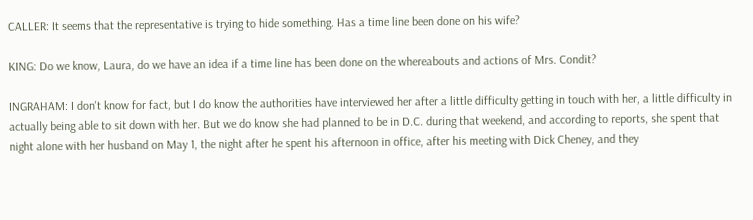CALLER: It seems that the representative is trying to hide something. Has a time line been done on his wife?

KING: Do we know, Laura, do we have an idea if a time line has been done on the whereabouts and actions of Mrs. Condit?

INGRAHAM: I don't know for fact, but I do know the authorities have interviewed her after a little difficulty getting in touch with her, a little difficulty in actually being able to sit down with her. But we do know she had planned to be in D.C. during that weekend, and according to reports, she spent that night alone with her husband on May 1, the night after he spent his afternoon in office, after his meeting with Dick Cheney, and they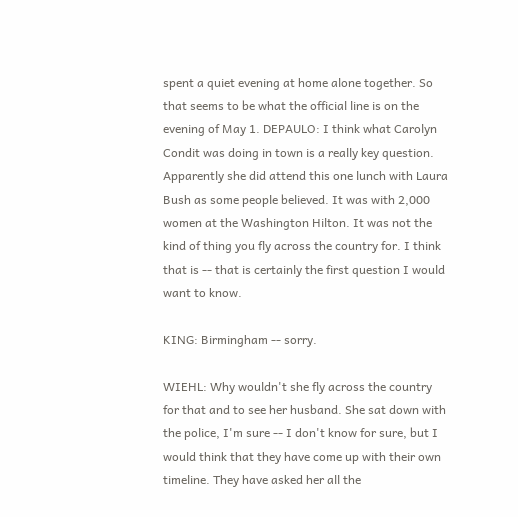spent a quiet evening at home alone together. So that seems to be what the official line is on the evening of May 1. DEPAULO: I think what Carolyn Condit was doing in town is a really key question. Apparently she did attend this one lunch with Laura Bush as some people believed. It was with 2,000 women at the Washington Hilton. It was not the kind of thing you fly across the country for. I think that is -- that is certainly the first question I would want to know.

KING: Birmingham -- sorry.

WIEHL: Why wouldn't she fly across the country for that and to see her husband. She sat down with the police, I'm sure -- I don't know for sure, but I would think that they have come up with their own timeline. They have asked her all the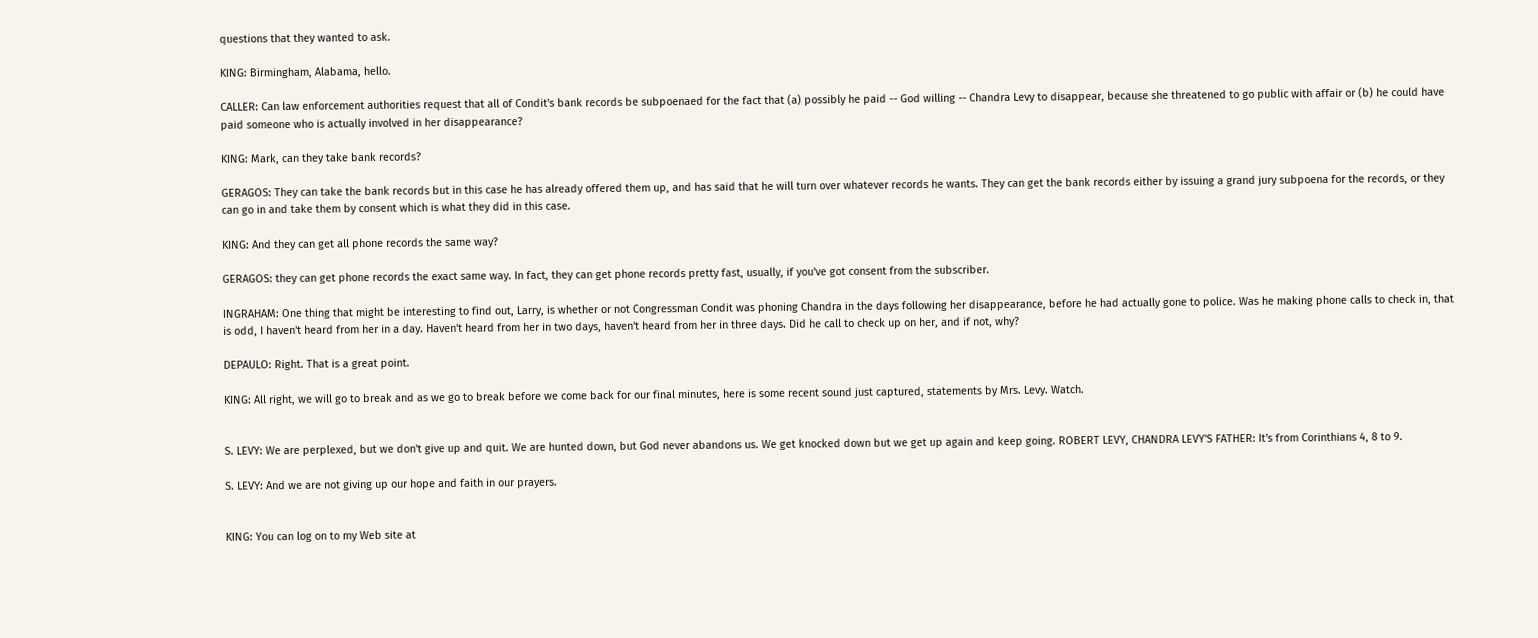questions that they wanted to ask.

KING: Birmingham, Alabama, hello.

CALLER: Can law enforcement authorities request that all of Condit's bank records be subpoenaed for the fact that (a) possibly he paid -- God willing -- Chandra Levy to disappear, because she threatened to go public with affair or (b) he could have paid someone who is actually involved in her disappearance?

KING: Mark, can they take bank records?

GERAGOS: They can take the bank records but in this case he has already offered them up, and has said that he will turn over whatever records he wants. They can get the bank records either by issuing a grand jury subpoena for the records, or they can go in and take them by consent which is what they did in this case.

KING: And they can get all phone records the same way?

GERAGOS: they can get phone records the exact same way. In fact, they can get phone records pretty fast, usually, if you've got consent from the subscriber.

INGRAHAM: One thing that might be interesting to find out, Larry, is whether or not Congressman Condit was phoning Chandra in the days following her disappearance, before he had actually gone to police. Was he making phone calls to check in, that is odd, I haven't heard from her in a day. Haven't heard from her in two days, haven't heard from her in three days. Did he call to check up on her, and if not, why?

DEPAULO: Right. That is a great point.

KING: All right, we will go to break and as we go to break before we come back for our final minutes, here is some recent sound just captured, statements by Mrs. Levy. Watch.


S. LEVY: We are perplexed, but we don't give up and quit. We are hunted down, but God never abandons us. We get knocked down but we get up again and keep going. ROBERT LEVY, CHANDRA LEVY'S FATHER: It's from Corinthians 4, 8 to 9.

S. LEVY: And we are not giving up our hope and faith in our prayers.


KING: You can log on to my Web site at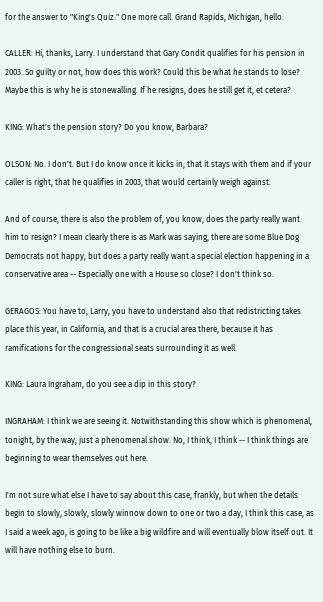for the answer to "King's Quiz." One more call. Grand Rapids, Michigan, hello.

CALLER: Hi, thanks, Larry. I understand that Gary Condit qualifies for his pension in 2003. So guilty or not, how does this work? Could this be what he stands to lose? Maybe this is why he is stonewalling. If he resigns, does he still get it, et cetera?

KING: What's the pension story? Do you know, Barbara?

OLSON: No. I don't. But I do know once it kicks in, that it stays with them and if your caller is right, that he qualifies in 2003, that would certainly weigh against.

And of course, there is also the problem of, you know, does the party really want him to resign? I mean clearly there is as Mark was saying, there are some Blue Dog Democrats not happy, but does a party really want a special election happening in a conservative area -- Especially one with a House so close? I don't think so.

GERAGOS: You have to, Larry, you have to understand also that redistricting takes place this year, in California, and that is a crucial area there, because it has ramifications for the congressional seats surrounding it as well.

KING: Laura Ingraham, do you see a dip in this story?

INGRAHAM: I think we are seeing it. Notwithstanding this show which is phenomenal, tonight, by the way, just a phenomenal show. No, I think, I think -- I think things are beginning to wear themselves out here.

I'm not sure what else I have to say about this case, frankly, but when the details begin to slowly, slowly, slowly winnow down to one or two a day, I think this case, as I said a week ago, is going to be like a big wildfire and will eventually blow itself out. It will have nothing else to burn.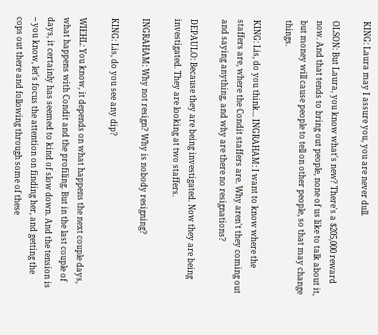KING: Laura may I assure you, you are never dull.

OLSON: But Laura, you know what's new? There's a $205,000 reward now. And that tends to bring out people, none of us like to talk about it, but money will cause people to tell on other people, so that may change things.

KING: Lis, do you think... INGRAHAM: I want to know where the staffers are, where the Condit staffers are. Why aren't they coming out and saying anything, and why are there no resignations?

DEPAULO: Because they are being investigated. Now they are being investigated. They are looking at two staffers.

INGRAHAM: Why not resign? Why is nobody resigning?

KING: Lis, do you see any dip?

WIEHL: You know, it depends on what happens the next couple days, what happens with Condit and the profiling. But in the last couple of days, it certainly has seemed to kind of slow down. And the tension is -- you know, let's focus the attention on finding her, and getting the cops out there and following through some of these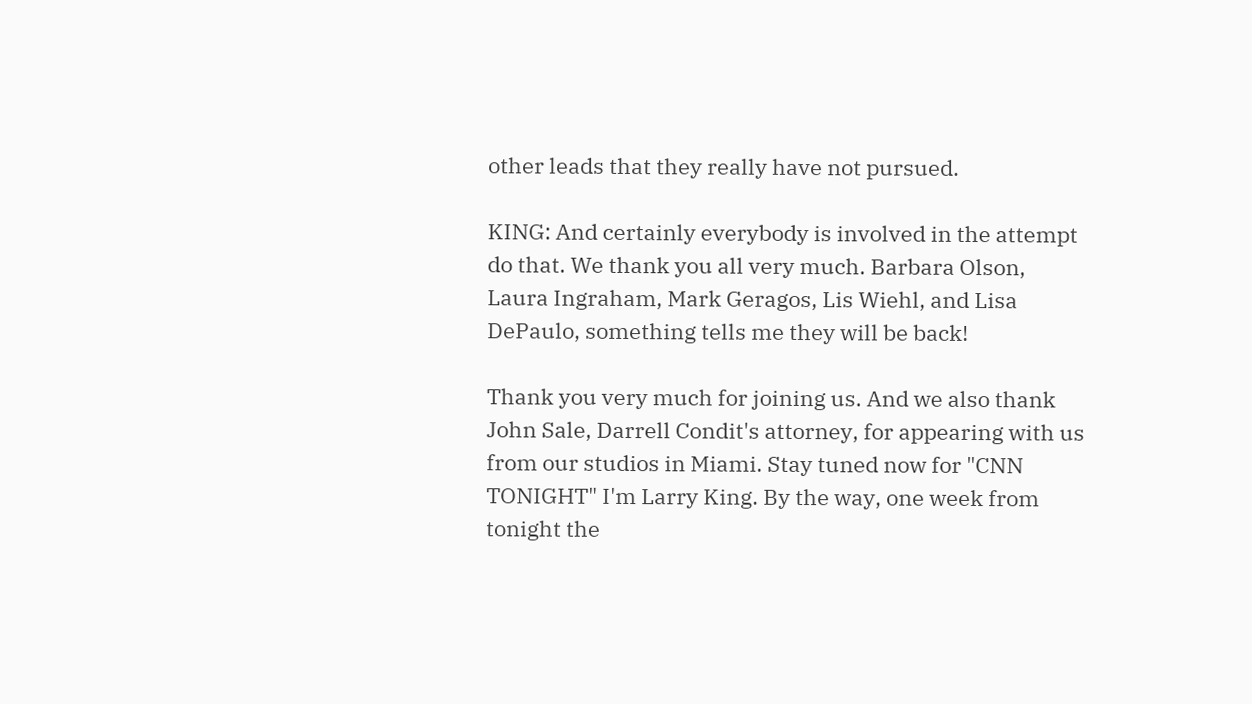other leads that they really have not pursued.

KING: And certainly everybody is involved in the attempt do that. We thank you all very much. Barbara Olson, Laura Ingraham, Mark Geragos, Lis Wiehl, and Lisa DePaulo, something tells me they will be back!

Thank you very much for joining us. And we also thank John Sale, Darrell Condit's attorney, for appearing with us from our studios in Miami. Stay tuned now for "CNN TONIGHT" I'm Larry King. By the way, one week from tonight the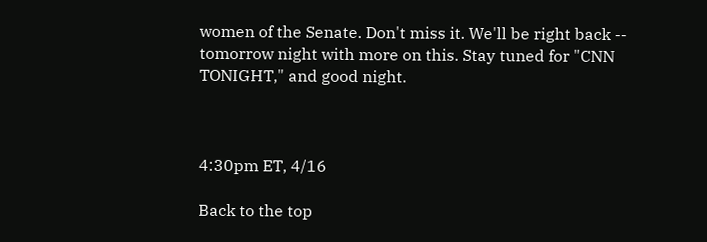women of the Senate. Don't miss it. We'll be right back -- tomorrow night with more on this. Stay tuned for "CNN TONIGHT," and good night.



4:30pm ET, 4/16

Back to the top